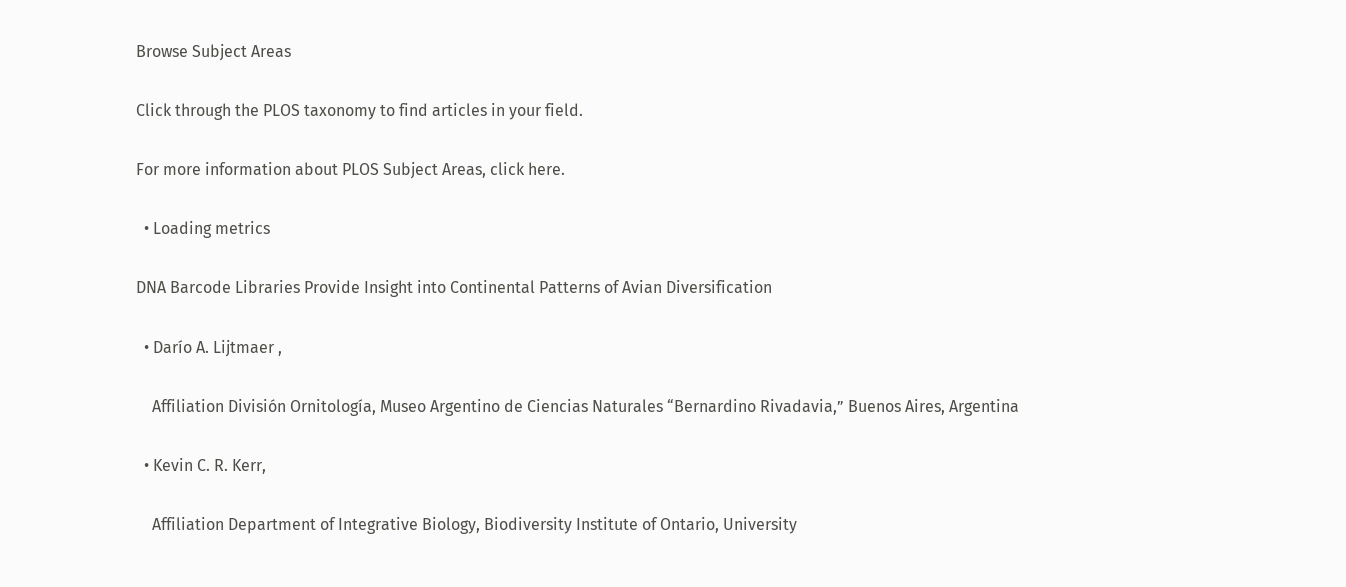Browse Subject Areas

Click through the PLOS taxonomy to find articles in your field.

For more information about PLOS Subject Areas, click here.

  • Loading metrics

DNA Barcode Libraries Provide Insight into Continental Patterns of Avian Diversification

  • Darío A. Lijtmaer ,

    Affiliation División Ornitología, Museo Argentino de Ciencias Naturales “Bernardino Rivadavia,” Buenos Aires, Argentina

  • Kevin C. R. Kerr,

    Affiliation Department of Integrative Biology, Biodiversity Institute of Ontario, University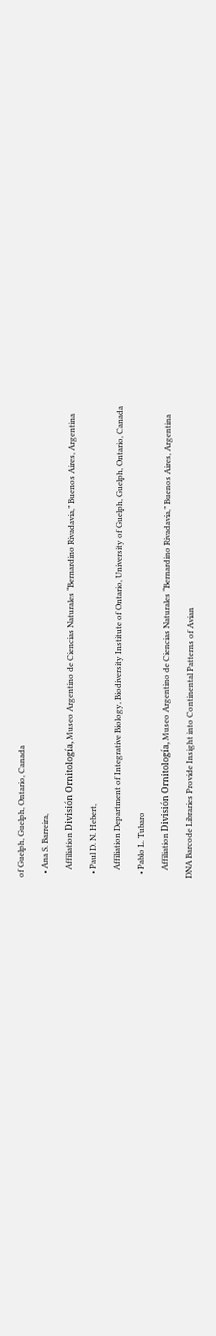of Guelph, Guelph, Ontario, Canada

  • Ana S. Barreira,

    Affiliation División Ornitología, Museo Argentino de Ciencias Naturales “Bernardino Rivadavia,” Buenos Aires, Argentina

  • Paul D. N. Hebert,

    Affiliation Department of Integrative Biology, Biodiversity Institute of Ontario, University of Guelph, Guelph, Ontario, Canada

  • Pablo L. Tubaro

    Affiliation División Ornitología, Museo Argentino de Ciencias Naturales “Bernardino Rivadavia,” Buenos Aires, Argentina

DNA Barcode Libraries Provide Insight into Continental Patterns of Avian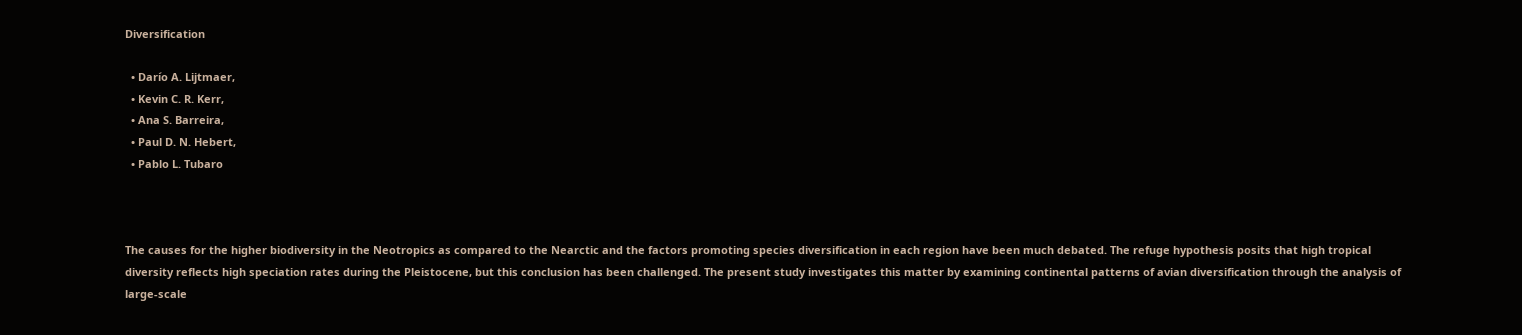Diversification

  • Darío A. Lijtmaer,
  • Kevin C. R. Kerr,
  • Ana S. Barreira,
  • Paul D. N. Hebert,
  • Pablo L. Tubaro



The causes for the higher biodiversity in the Neotropics as compared to the Nearctic and the factors promoting species diversification in each region have been much debated. The refuge hypothesis posits that high tropical diversity reflects high speciation rates during the Pleistocene, but this conclusion has been challenged. The present study investigates this matter by examining continental patterns of avian diversification through the analysis of large-scale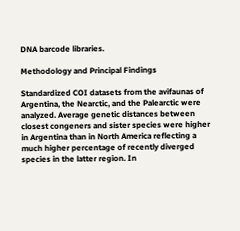DNA barcode libraries.

Methodology and Principal Findings

Standardized COI datasets from the avifaunas of Argentina, the Nearctic, and the Palearctic were analyzed. Average genetic distances between closest congeners and sister species were higher in Argentina than in North America reflecting a much higher percentage of recently diverged species in the latter region. In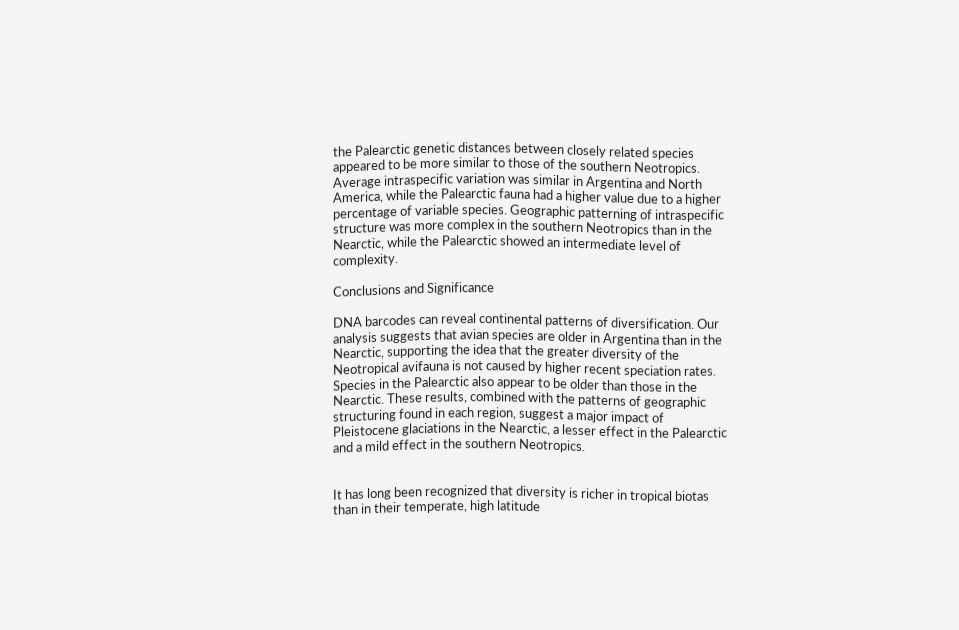the Palearctic genetic distances between closely related species appeared to be more similar to those of the southern Neotropics. Average intraspecific variation was similar in Argentina and North America, while the Palearctic fauna had a higher value due to a higher percentage of variable species. Geographic patterning of intraspecific structure was more complex in the southern Neotropics than in the Nearctic, while the Palearctic showed an intermediate level of complexity.

Conclusions and Significance

DNA barcodes can reveal continental patterns of diversification. Our analysis suggests that avian species are older in Argentina than in the Nearctic, supporting the idea that the greater diversity of the Neotropical avifauna is not caused by higher recent speciation rates. Species in the Palearctic also appear to be older than those in the Nearctic. These results, combined with the patterns of geographic structuring found in each region, suggest a major impact of Pleistocene glaciations in the Nearctic, a lesser effect in the Palearctic and a mild effect in the southern Neotropics.


It has long been recognized that diversity is richer in tropical biotas than in their temperate, high latitude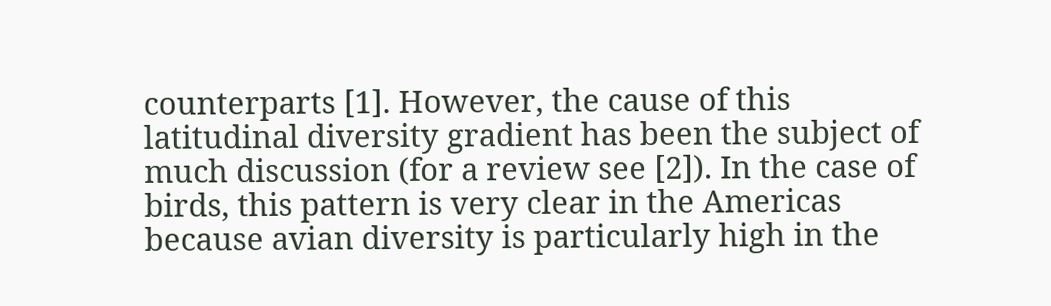counterparts [1]. However, the cause of this latitudinal diversity gradient has been the subject of much discussion (for a review see [2]). In the case of birds, this pattern is very clear in the Americas because avian diversity is particularly high in the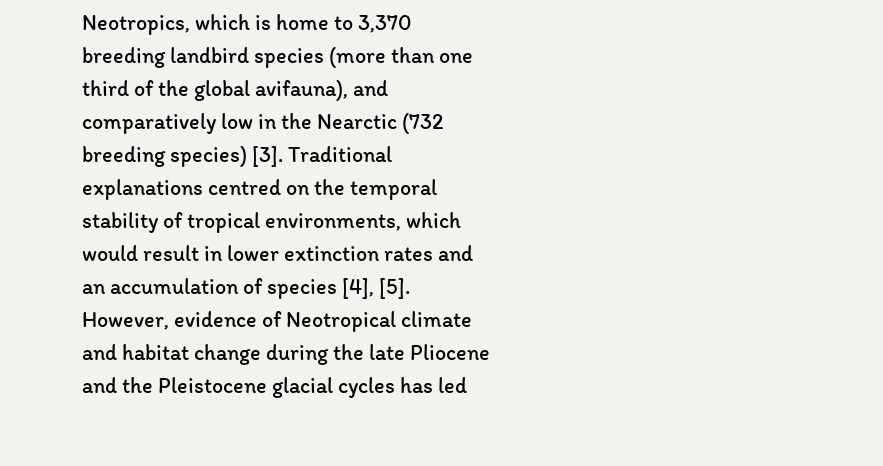Neotropics, which is home to 3,370 breeding landbird species (more than one third of the global avifauna), and comparatively low in the Nearctic (732 breeding species) [3]. Traditional explanations centred on the temporal stability of tropical environments, which would result in lower extinction rates and an accumulation of species [4], [5]. However, evidence of Neotropical climate and habitat change during the late Pliocene and the Pleistocene glacial cycles has led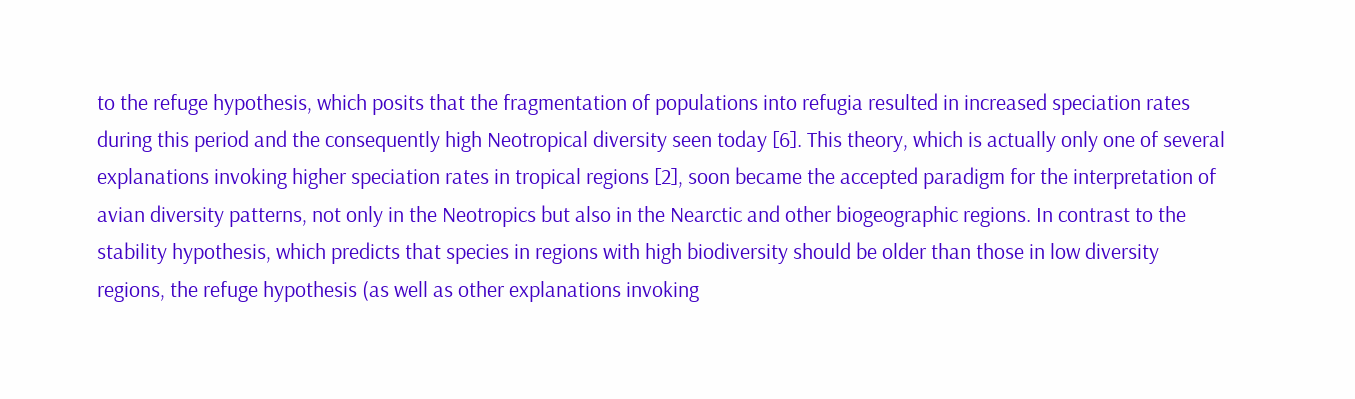to the refuge hypothesis, which posits that the fragmentation of populations into refugia resulted in increased speciation rates during this period and the consequently high Neotropical diversity seen today [6]. This theory, which is actually only one of several explanations invoking higher speciation rates in tropical regions [2], soon became the accepted paradigm for the interpretation of avian diversity patterns, not only in the Neotropics but also in the Nearctic and other biogeographic regions. In contrast to the stability hypothesis, which predicts that species in regions with high biodiversity should be older than those in low diversity regions, the refuge hypothesis (as well as other explanations invoking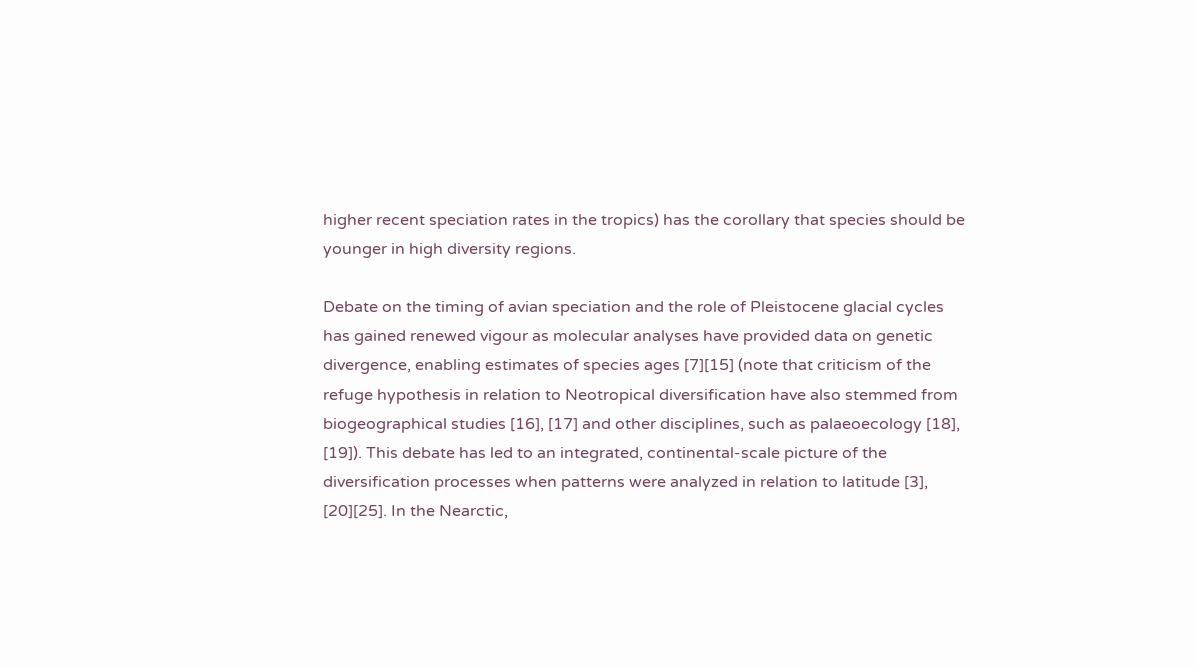higher recent speciation rates in the tropics) has the corollary that species should be younger in high diversity regions.

Debate on the timing of avian speciation and the role of Pleistocene glacial cycles has gained renewed vigour as molecular analyses have provided data on genetic divergence, enabling estimates of species ages [7][15] (note that criticism of the refuge hypothesis in relation to Neotropical diversification have also stemmed from biogeographical studies [16], [17] and other disciplines, such as palaeoecology [18], [19]). This debate has led to an integrated, continental-scale picture of the diversification processes when patterns were analyzed in relation to latitude [3], [20][25]. In the Nearctic,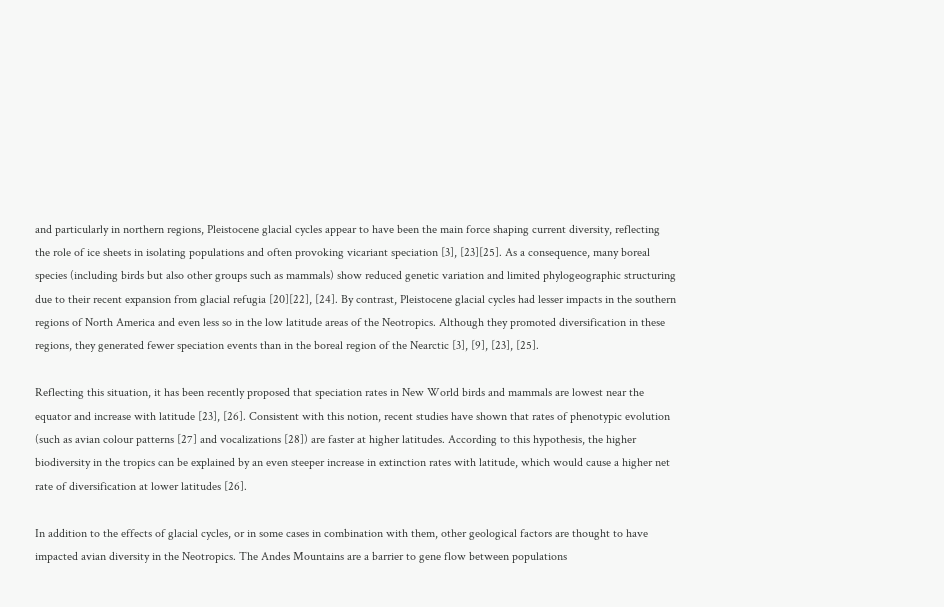and particularly in northern regions, Pleistocene glacial cycles appear to have been the main force shaping current diversity, reflecting the role of ice sheets in isolating populations and often provoking vicariant speciation [3], [23][25]. As a consequence, many boreal species (including birds but also other groups such as mammals) show reduced genetic variation and limited phylogeographic structuring due to their recent expansion from glacial refugia [20][22], [24]. By contrast, Pleistocene glacial cycles had lesser impacts in the southern regions of North America and even less so in the low latitude areas of the Neotropics. Although they promoted diversification in these regions, they generated fewer speciation events than in the boreal region of the Nearctic [3], [9], [23], [25].

Reflecting this situation, it has been recently proposed that speciation rates in New World birds and mammals are lowest near the equator and increase with latitude [23], [26]. Consistent with this notion, recent studies have shown that rates of phenotypic evolution (such as avian colour patterns [27] and vocalizations [28]) are faster at higher latitudes. According to this hypothesis, the higher biodiversity in the tropics can be explained by an even steeper increase in extinction rates with latitude, which would cause a higher net rate of diversification at lower latitudes [26].

In addition to the effects of glacial cycles, or in some cases in combination with them, other geological factors are thought to have impacted avian diversity in the Neotropics. The Andes Mountains are a barrier to gene flow between populations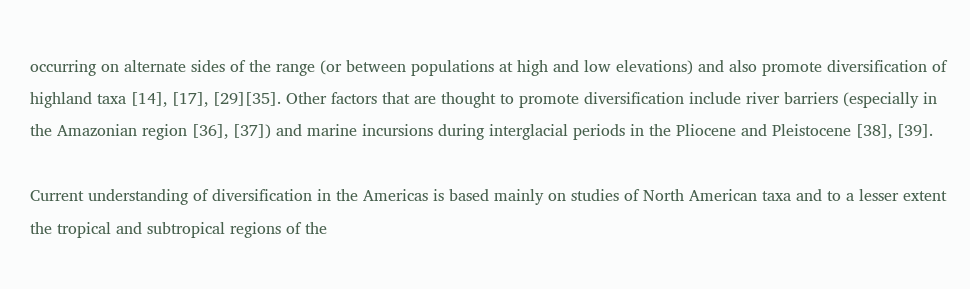occurring on alternate sides of the range (or between populations at high and low elevations) and also promote diversification of highland taxa [14], [17], [29][35]. Other factors that are thought to promote diversification include river barriers (especially in the Amazonian region [36], [37]) and marine incursions during interglacial periods in the Pliocene and Pleistocene [38], [39].

Current understanding of diversification in the Americas is based mainly on studies of North American taxa and to a lesser extent the tropical and subtropical regions of the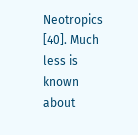Neotropics [40]. Much less is known about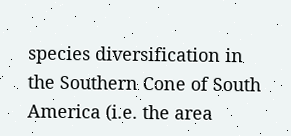species diversification in the Southern Cone of South America (i.e. the area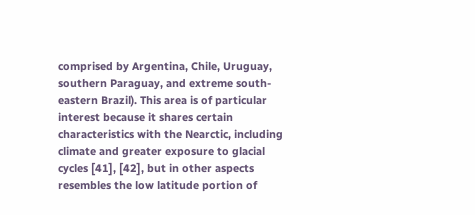comprised by Argentina, Chile, Uruguay, southern Paraguay, and extreme south-eastern Brazil). This area is of particular interest because it shares certain characteristics with the Nearctic, including climate and greater exposure to glacial cycles [41], [42], but in other aspects resembles the low latitude portion of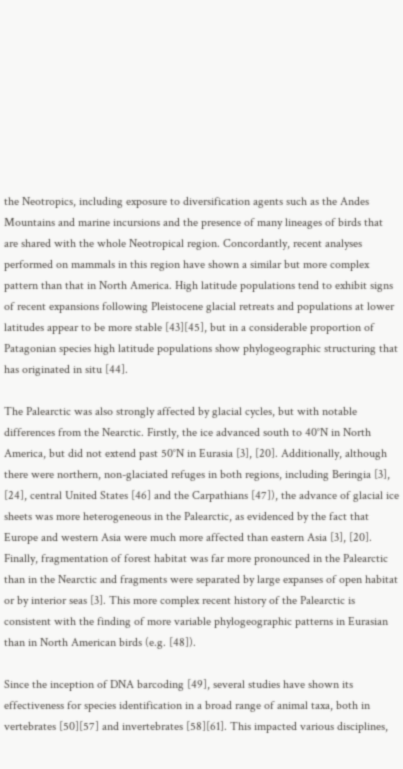the Neotropics, including exposure to diversification agents such as the Andes Mountains and marine incursions and the presence of many lineages of birds that are shared with the whole Neotropical region. Concordantly, recent analyses performed on mammals in this region have shown a similar but more complex pattern than that in North America. High latitude populations tend to exhibit signs of recent expansions following Pleistocene glacial retreats and populations at lower latitudes appear to be more stable [43][45], but in a considerable proportion of Patagonian species high latitude populations show phylogeographic structuring that has originated in situ [44].

The Palearctic was also strongly affected by glacial cycles, but with notable differences from the Nearctic. Firstly, the ice advanced south to 40°N in North America, but did not extend past 50°N in Eurasia [3], [20]. Additionally, although there were northern, non-glaciated refuges in both regions, including Beringia [3], [24], central United States [46] and the Carpathians [47]), the advance of glacial ice sheets was more heterogeneous in the Palearctic, as evidenced by the fact that Europe and western Asia were much more affected than eastern Asia [3], [20]. Finally, fragmentation of forest habitat was far more pronounced in the Palearctic than in the Nearctic and fragments were separated by large expanses of open habitat or by interior seas [3]. This more complex recent history of the Palearctic is consistent with the finding of more variable phylogeographic patterns in Eurasian than in North American birds (e.g. [48]).

Since the inception of DNA barcoding [49], several studies have shown its effectiveness for species identification in a broad range of animal taxa, both in vertebrates [50][57] and invertebrates [58][61]. This impacted various disciplines,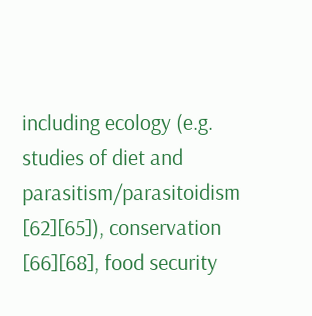including ecology (e.g. studies of diet and parasitism/parasitoidism [62][65]), conservation [66][68], food security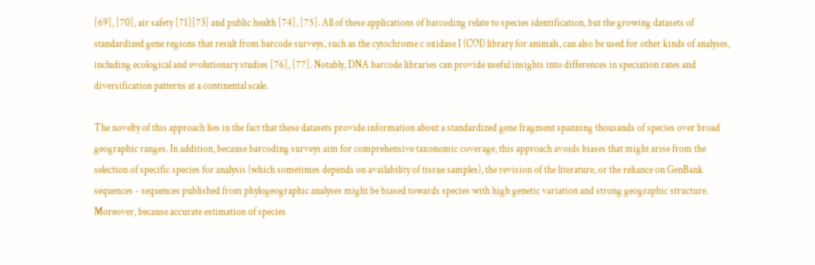[69], [70], air safety [71][73] and public health [74], [75]. All of these applications of barcoding relate to species identification, but the growing datasets of standardized gene regions that result from barcode surveys, such as the cytochrome c oxidase I (COI) library for animals, can also be used for other kinds of analyses, including ecological and evolutionary studies [76], [77]. Notably, DNA barcode libraries can provide useful insights into differences in speciation rates and diversification patterns at a continental scale.

The novelty of this approach lies in the fact that these datasets provide information about a standardized gene fragment spanning thousands of species over broad geographic ranges. In addition, because barcoding surveys aim for comprehensive taxonomic coverage, this approach avoids biases that might arise from the selection of specific species for analysis (which sometimes depends on availability of tissue samples), the revision of the literature, or the reliance on GenBank sequences - sequences published from phylogeographic analyses might be biased towards species with high genetic variation and strong geographic structure. Moreover, because accurate estimation of species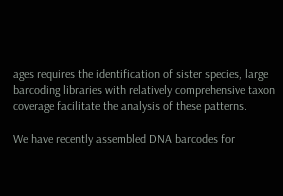ages requires the identification of sister species, large barcoding libraries with relatively comprehensive taxon coverage facilitate the analysis of these patterns.

We have recently assembled DNA barcodes for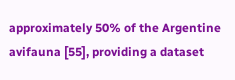approximately 50% of the Argentine avifauna [55], providing a dataset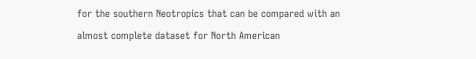for the southern Neotropics that can be compared with an almost complete dataset for North American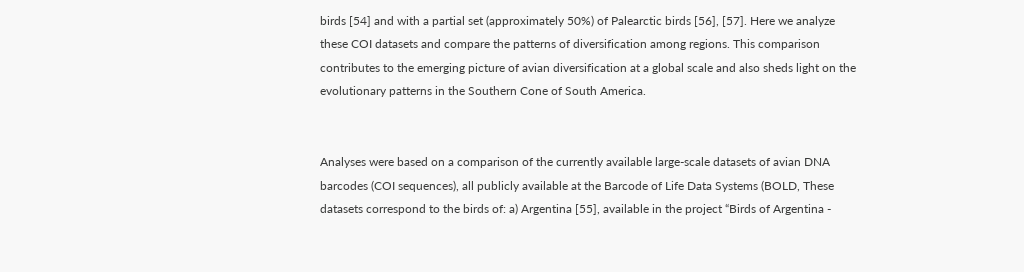birds [54] and with a partial set (approximately 50%) of Palearctic birds [56], [57]. Here we analyze these COI datasets and compare the patterns of diversification among regions. This comparison contributes to the emerging picture of avian diversification at a global scale and also sheds light on the evolutionary patterns in the Southern Cone of South America.


Analyses were based on a comparison of the currently available large-scale datasets of avian DNA barcodes (COI sequences), all publicly available at the Barcode of Life Data Systems (BOLD, These datasets correspond to the birds of: a) Argentina [55], available in the project “Birds of Argentina -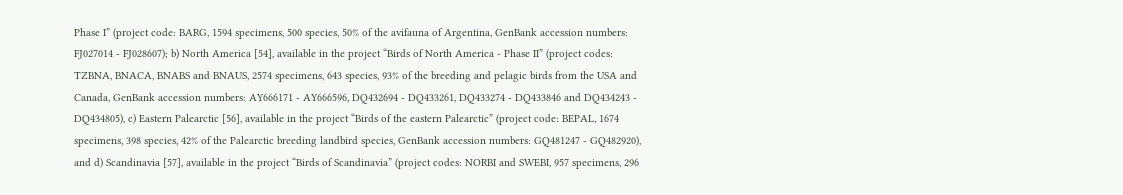Phase I” (project code: BARG, 1594 specimens, 500 species, 50% of the avifauna of Argentina, GenBank accession numbers: FJ027014 - FJ028607); b) North America [54], available in the project “Birds of North America - Phase II” (project codes: TZBNA, BNACA, BNABS and BNAUS, 2574 specimens, 643 species, 93% of the breeding and pelagic birds from the USA and Canada, GenBank accession numbers: AY666171 - AY666596, DQ432694 - DQ433261, DQ433274 - DQ433846 and DQ434243 - DQ434805), c) Eastern Palearctic [56], available in the project “Birds of the eastern Palearctic” (project code: BEPAL, 1674 specimens, 398 species, 42% of the Palearctic breeding landbird species, GenBank accession numbers: GQ481247 - GQ482920), and d) Scandinavia [57], available in the project “Birds of Scandinavia” (project codes: NORBI and SWEBI, 957 specimens, 296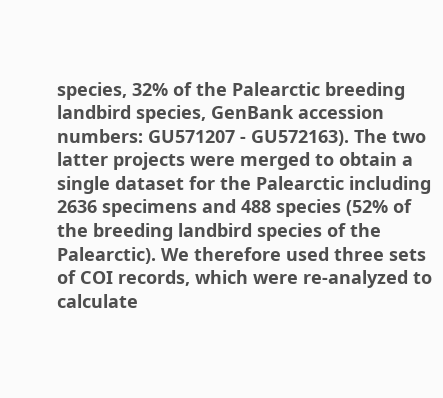species, 32% of the Palearctic breeding landbird species, GenBank accession numbers: GU571207 - GU572163). The two latter projects were merged to obtain a single dataset for the Palearctic including 2636 specimens and 488 species (52% of the breeding landbird species of the Palearctic). We therefore used three sets of COI records, which were re-analyzed to calculate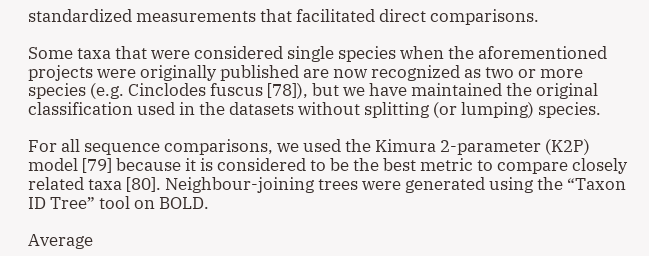standardized measurements that facilitated direct comparisons.

Some taxa that were considered single species when the aforementioned projects were originally published are now recognized as two or more species (e.g. Cinclodes fuscus [78]), but we have maintained the original classification used in the datasets without splitting (or lumping) species.

For all sequence comparisons, we used the Kimura 2-parameter (K2P) model [79] because it is considered to be the best metric to compare closely related taxa [80]. Neighbour-joining trees were generated using the “Taxon ID Tree” tool on BOLD.

Average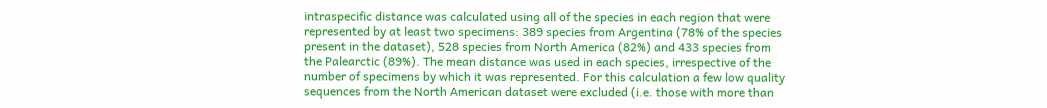intraspecific distance was calculated using all of the species in each region that were represented by at least two specimens: 389 species from Argentina (78% of the species present in the dataset), 528 species from North America (82%) and 433 species from the Palearctic (89%). The mean distance was used in each species, irrespective of the number of specimens by which it was represented. For this calculation a few low quality sequences from the North American dataset were excluded (i.e. those with more than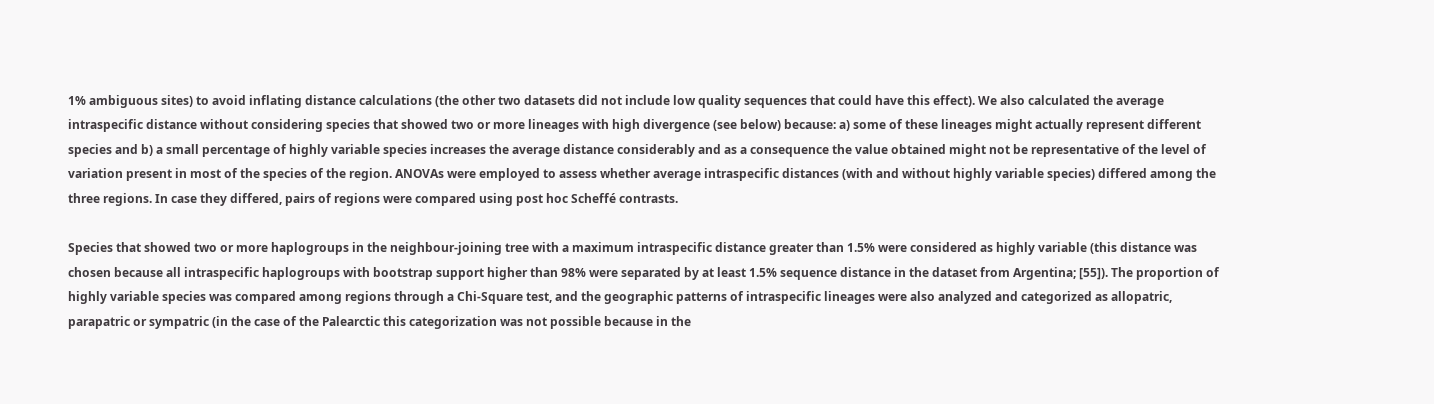1% ambiguous sites) to avoid inflating distance calculations (the other two datasets did not include low quality sequences that could have this effect). We also calculated the average intraspecific distance without considering species that showed two or more lineages with high divergence (see below) because: a) some of these lineages might actually represent different species and b) a small percentage of highly variable species increases the average distance considerably and as a consequence the value obtained might not be representative of the level of variation present in most of the species of the region. ANOVAs were employed to assess whether average intraspecific distances (with and without highly variable species) differed among the three regions. In case they differed, pairs of regions were compared using post hoc Scheffé contrasts.

Species that showed two or more haplogroups in the neighbour-joining tree with a maximum intraspecific distance greater than 1.5% were considered as highly variable (this distance was chosen because all intraspecific haplogroups with bootstrap support higher than 98% were separated by at least 1.5% sequence distance in the dataset from Argentina; [55]). The proportion of highly variable species was compared among regions through a Chi-Square test, and the geographic patterns of intraspecific lineages were also analyzed and categorized as allopatric, parapatric or sympatric (in the case of the Palearctic this categorization was not possible because in the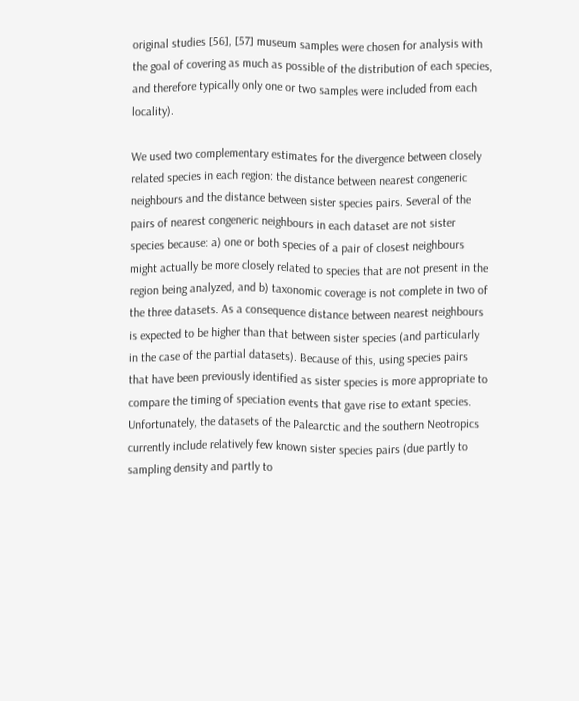original studies [56], [57] museum samples were chosen for analysis with the goal of covering as much as possible of the distribution of each species, and therefore typically only one or two samples were included from each locality).

We used two complementary estimates for the divergence between closely related species in each region: the distance between nearest congeneric neighbours and the distance between sister species pairs. Several of the pairs of nearest congeneric neighbours in each dataset are not sister species because: a) one or both species of a pair of closest neighbours might actually be more closely related to species that are not present in the region being analyzed, and b) taxonomic coverage is not complete in two of the three datasets. As a consequence distance between nearest neighbours is expected to be higher than that between sister species (and particularly in the case of the partial datasets). Because of this, using species pairs that have been previously identified as sister species is more appropriate to compare the timing of speciation events that gave rise to extant species. Unfortunately, the datasets of the Palearctic and the southern Neotropics currently include relatively few known sister species pairs (due partly to sampling density and partly to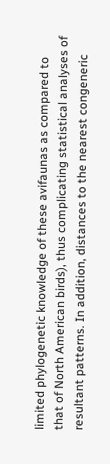limited phylogenetic knowledge of these avifaunas as compared to that of North American birds), thus complicating statistical analyses of resultant patterns. In addition, distances to the nearest congeneric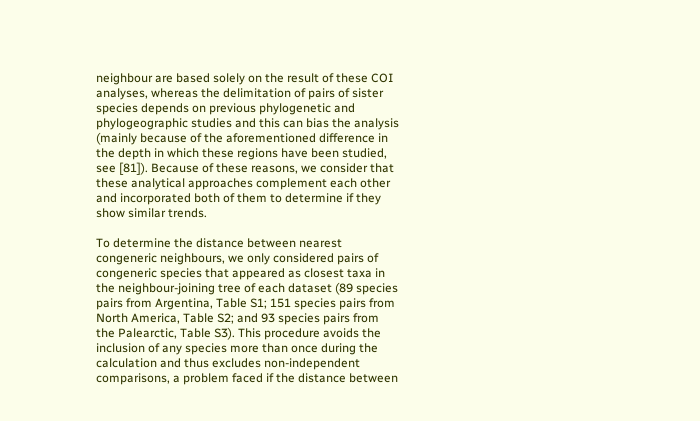neighbour are based solely on the result of these COI analyses, whereas the delimitation of pairs of sister species depends on previous phylogenetic and phylogeographic studies and this can bias the analysis (mainly because of the aforementioned difference in the depth in which these regions have been studied, see [81]). Because of these reasons, we consider that these analytical approaches complement each other and incorporated both of them to determine if they show similar trends.

To determine the distance between nearest congeneric neighbours, we only considered pairs of congeneric species that appeared as closest taxa in the neighbour-joining tree of each dataset (89 species pairs from Argentina, Table S1; 151 species pairs from North America, Table S2; and 93 species pairs from the Palearctic, Table S3). This procedure avoids the inclusion of any species more than once during the calculation and thus excludes non-independent comparisons, a problem faced if the distance between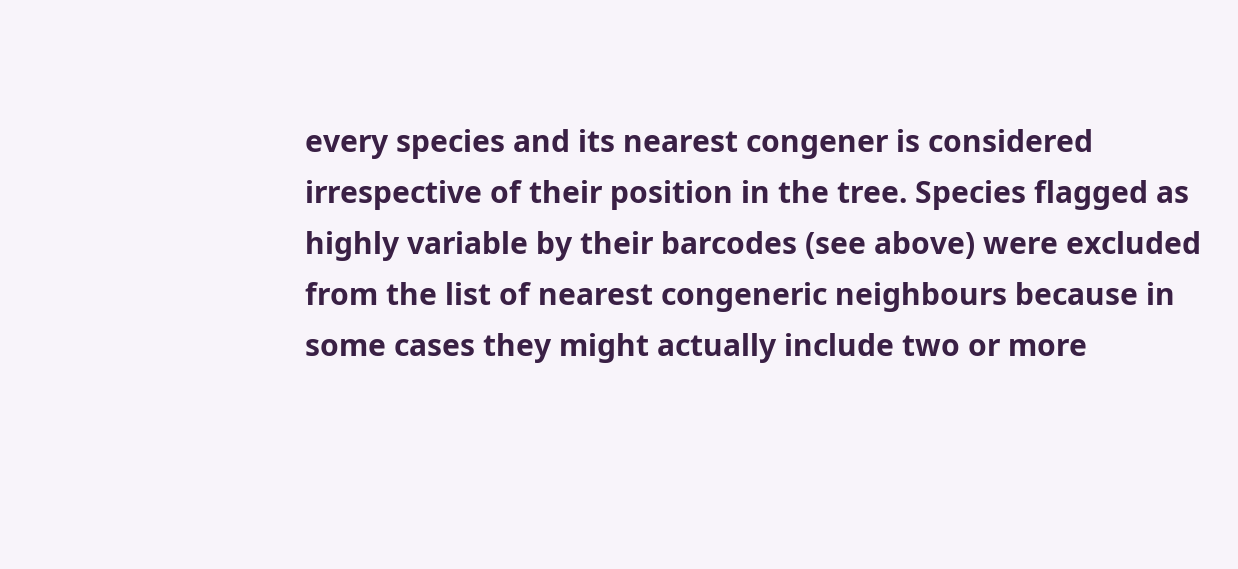every species and its nearest congener is considered irrespective of their position in the tree. Species flagged as highly variable by their barcodes (see above) were excluded from the list of nearest congeneric neighbours because in some cases they might actually include two or more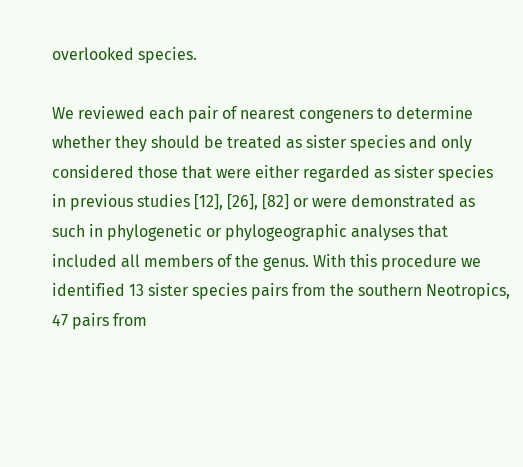overlooked species.

We reviewed each pair of nearest congeners to determine whether they should be treated as sister species and only considered those that were either regarded as sister species in previous studies [12], [26], [82] or were demonstrated as such in phylogenetic or phylogeographic analyses that included all members of the genus. With this procedure we identified 13 sister species pairs from the southern Neotropics, 47 pairs from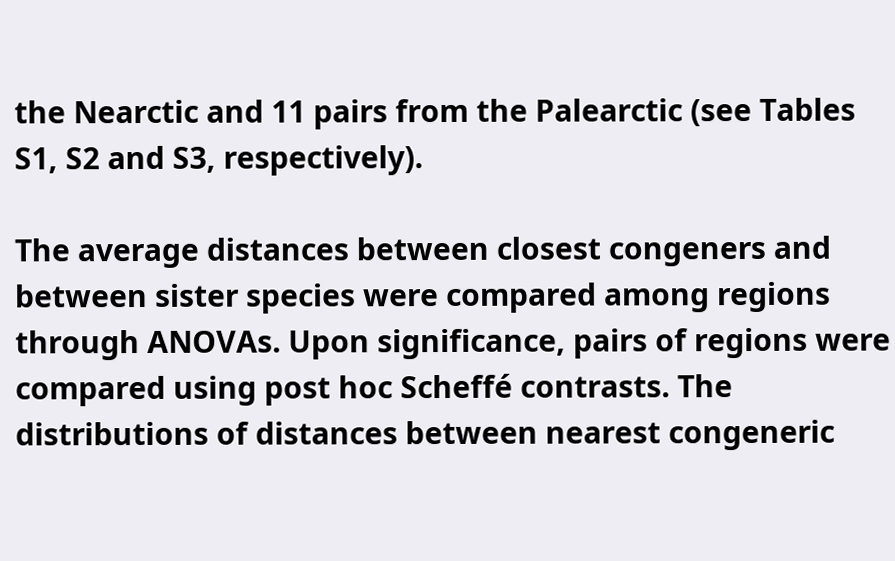the Nearctic and 11 pairs from the Palearctic (see Tables S1, S2 and S3, respectively).

The average distances between closest congeners and between sister species were compared among regions through ANOVAs. Upon significance, pairs of regions were compared using post hoc Scheffé contrasts. The distributions of distances between nearest congeneric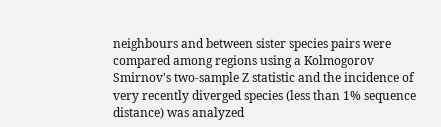neighbours and between sister species pairs were compared among regions using a Kolmogorov Smirnov's two-sample Z statistic and the incidence of very recently diverged species (less than 1% sequence distance) was analyzed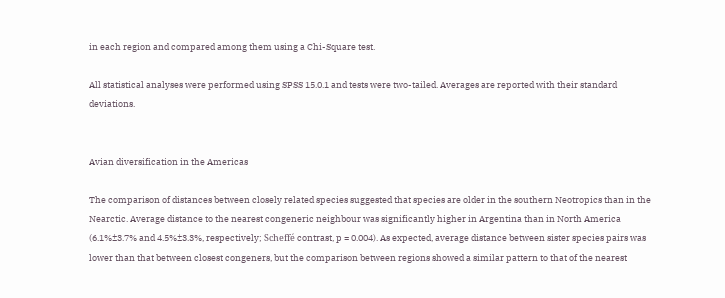in each region and compared among them using a Chi-Square test.

All statistical analyses were performed using SPSS 15.0.1 and tests were two-tailed. Averages are reported with their standard deviations.


Avian diversification in the Americas

The comparison of distances between closely related species suggested that species are older in the southern Neotropics than in the Nearctic. Average distance to the nearest congeneric neighbour was significantly higher in Argentina than in North America (6.1%±3.7% and 4.5%±3.3%, respectively; Scheffé contrast, p = 0.004). As expected, average distance between sister species pairs was lower than that between closest congeners, but the comparison between regions showed a similar pattern to that of the nearest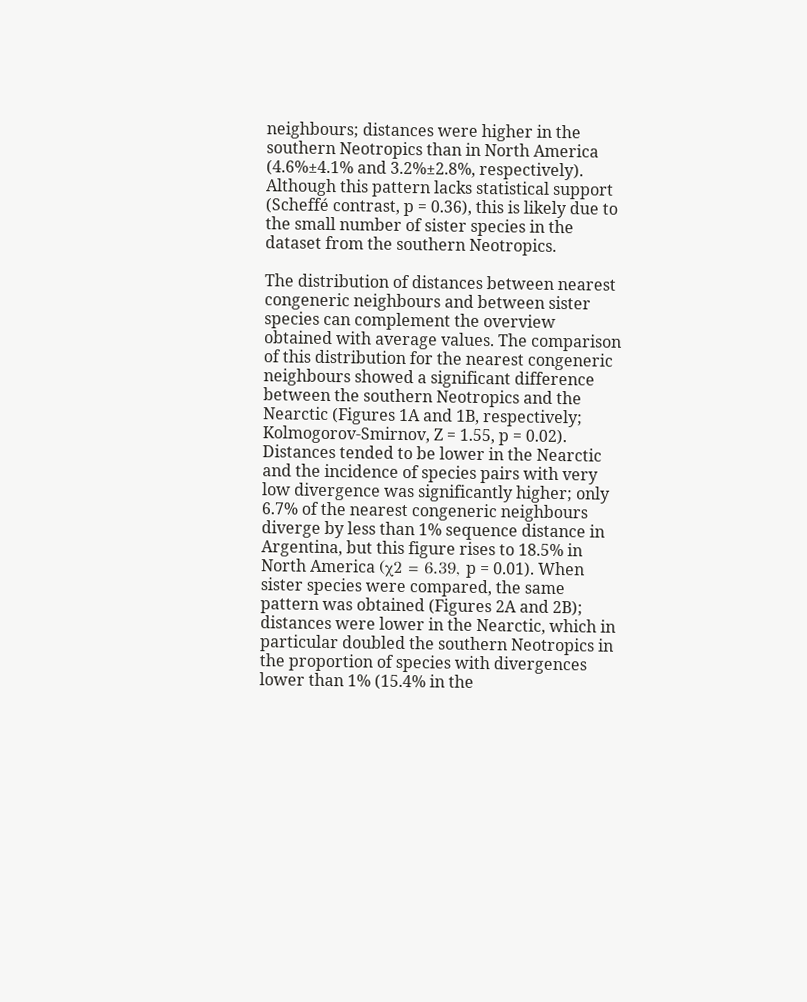neighbours; distances were higher in the southern Neotropics than in North America (4.6%±4.1% and 3.2%±2.8%, respectively). Although this pattern lacks statistical support (Scheffé contrast, p = 0.36), this is likely due to the small number of sister species in the dataset from the southern Neotropics.

The distribution of distances between nearest congeneric neighbours and between sister species can complement the overview obtained with average values. The comparison of this distribution for the nearest congeneric neighbours showed a significant difference between the southern Neotropics and the Nearctic (Figures 1A and 1B, respectively; Kolmogorov-Smirnov, Z = 1.55, p = 0.02). Distances tended to be lower in the Nearctic and the incidence of species pairs with very low divergence was significantly higher; only 6.7% of the nearest congeneric neighbours diverge by less than 1% sequence distance in Argentina, but this figure rises to 18.5% in North America (χ2 = 6.39, p = 0.01). When sister species were compared, the same pattern was obtained (Figures 2A and 2B); distances were lower in the Nearctic, which in particular doubled the southern Neotropics in the proportion of species with divergences lower than 1% (15.4% in the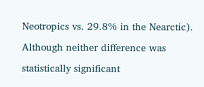Neotropics vs. 29.8% in the Nearctic). Although neither difference was statistically significant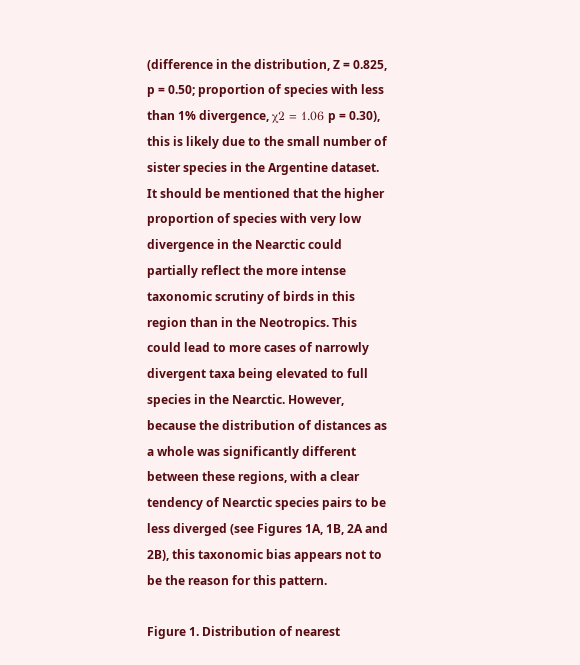(difference in the distribution, Z = 0.825, p = 0.50; proportion of species with less than 1% divergence, χ2 = 1.06 p = 0.30), this is likely due to the small number of sister species in the Argentine dataset. It should be mentioned that the higher proportion of species with very low divergence in the Nearctic could partially reflect the more intense taxonomic scrutiny of birds in this region than in the Neotropics. This could lead to more cases of narrowly divergent taxa being elevated to full species in the Nearctic. However, because the distribution of distances as a whole was significantly different between these regions, with a clear tendency of Nearctic species pairs to be less diverged (see Figures 1A, 1B, 2A and 2B), this taxonomic bias appears not to be the reason for this pattern.

Figure 1. Distribution of nearest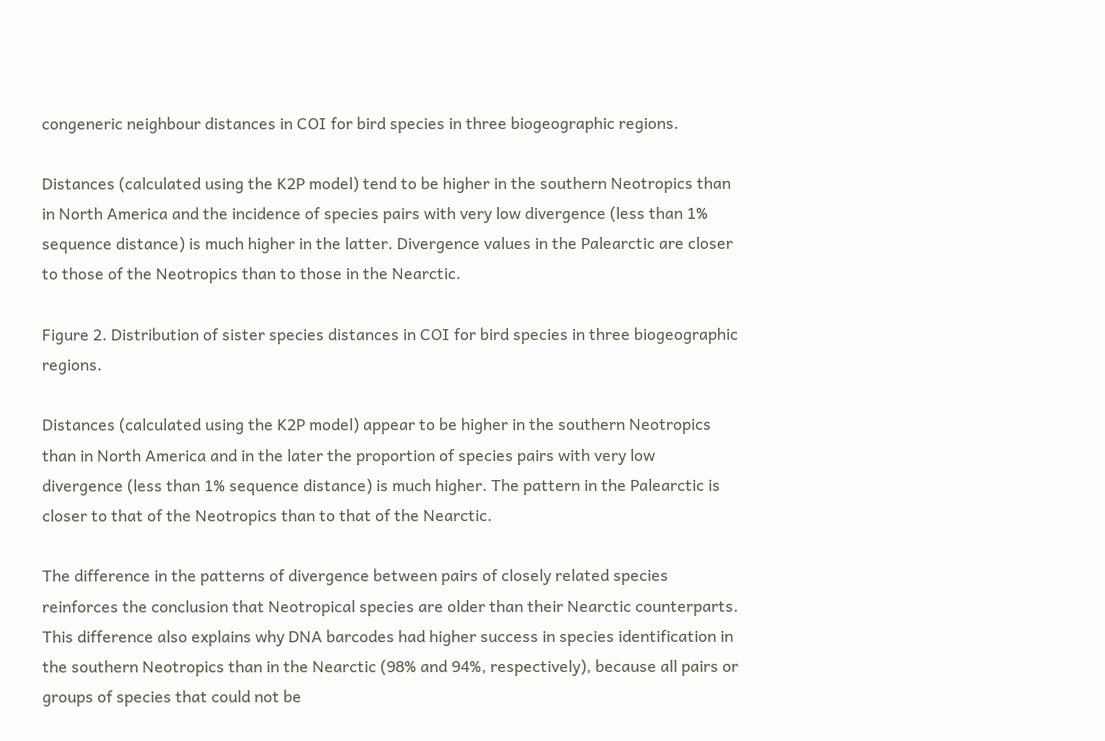congeneric neighbour distances in COI for bird species in three biogeographic regions.

Distances (calculated using the K2P model) tend to be higher in the southern Neotropics than in North America and the incidence of species pairs with very low divergence (less than 1% sequence distance) is much higher in the latter. Divergence values in the Palearctic are closer to those of the Neotropics than to those in the Nearctic.

Figure 2. Distribution of sister species distances in COI for bird species in three biogeographic regions.

Distances (calculated using the K2P model) appear to be higher in the southern Neotropics than in North America and in the later the proportion of species pairs with very low divergence (less than 1% sequence distance) is much higher. The pattern in the Palearctic is closer to that of the Neotropics than to that of the Nearctic.

The difference in the patterns of divergence between pairs of closely related species reinforces the conclusion that Neotropical species are older than their Nearctic counterparts. This difference also explains why DNA barcodes had higher success in species identification in the southern Neotropics than in the Nearctic (98% and 94%, respectively), because all pairs or groups of species that could not be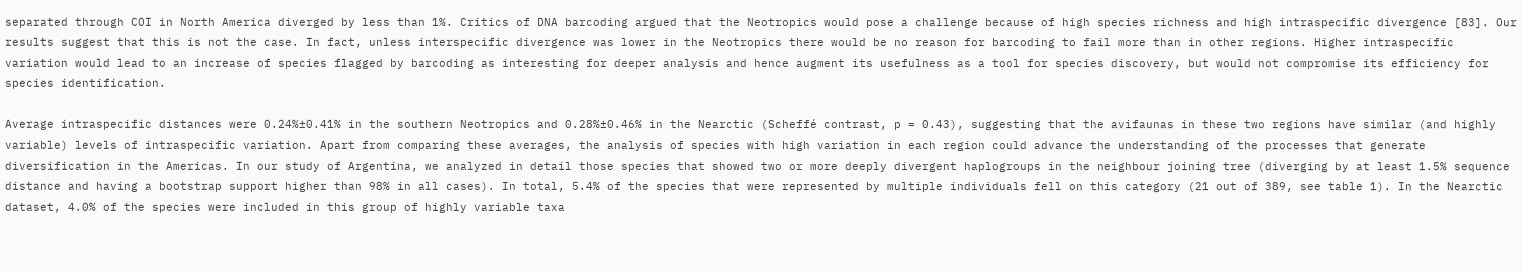separated through COI in North America diverged by less than 1%. Critics of DNA barcoding argued that the Neotropics would pose a challenge because of high species richness and high intraspecific divergence [83]. Our results suggest that this is not the case. In fact, unless interspecific divergence was lower in the Neotropics there would be no reason for barcoding to fail more than in other regions. Higher intraspecific variation would lead to an increase of species flagged by barcoding as interesting for deeper analysis and hence augment its usefulness as a tool for species discovery, but would not compromise its efficiency for species identification.

Average intraspecific distances were 0.24%±0.41% in the southern Neotropics and 0.28%±0.46% in the Nearctic (Scheffé contrast, p = 0.43), suggesting that the avifaunas in these two regions have similar (and highly variable) levels of intraspecific variation. Apart from comparing these averages, the analysis of species with high variation in each region could advance the understanding of the processes that generate diversification in the Americas. In our study of Argentina, we analyzed in detail those species that showed two or more deeply divergent haplogroups in the neighbour joining tree (diverging by at least 1.5% sequence distance and having a bootstrap support higher than 98% in all cases). In total, 5.4% of the species that were represented by multiple individuals fell on this category (21 out of 389, see table 1). In the Nearctic dataset, 4.0% of the species were included in this group of highly variable taxa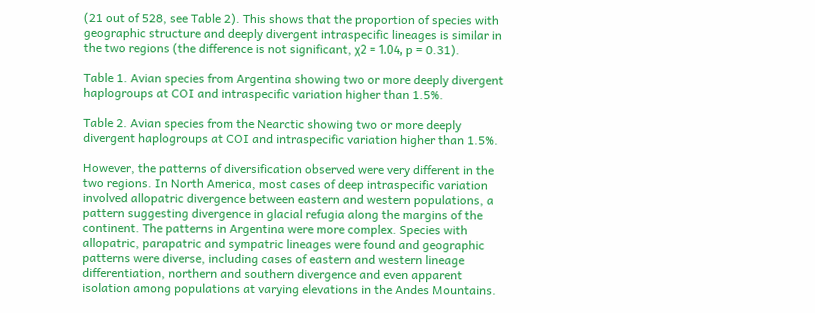(21 out of 528, see Table 2). This shows that the proportion of species with geographic structure and deeply divergent intraspecific lineages is similar in the two regions (the difference is not significant, χ2 = 1.04, p = 0.31).

Table 1. Avian species from Argentina showing two or more deeply divergent haplogroups at COI and intraspecific variation higher than 1.5%.

Table 2. Avian species from the Nearctic showing two or more deeply divergent haplogroups at COI and intraspecific variation higher than 1.5%.

However, the patterns of diversification observed were very different in the two regions. In North America, most cases of deep intraspecific variation involved allopatric divergence between eastern and western populations, a pattern suggesting divergence in glacial refugia along the margins of the continent. The patterns in Argentina were more complex. Species with allopatric, parapatric and sympatric lineages were found and geographic patterns were diverse, including cases of eastern and western lineage differentiation, northern and southern divergence and even apparent isolation among populations at varying elevations in the Andes Mountains.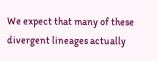We expect that many of these divergent lineages actually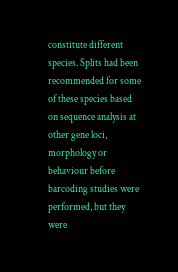constitute different species. Splits had been recommended for some of these species based on sequence analysis at other gene loci, morphology or behaviour before barcoding studies were performed, but they were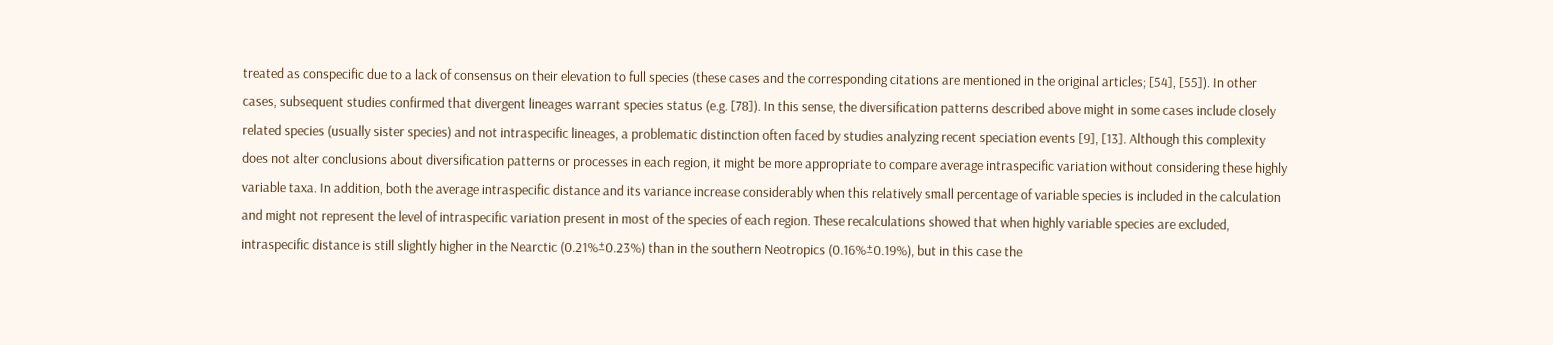treated as conspecific due to a lack of consensus on their elevation to full species (these cases and the corresponding citations are mentioned in the original articles; [54], [55]). In other cases, subsequent studies confirmed that divergent lineages warrant species status (e.g. [78]). In this sense, the diversification patterns described above might in some cases include closely related species (usually sister species) and not intraspecific lineages, a problematic distinction often faced by studies analyzing recent speciation events [9], [13]. Although this complexity does not alter conclusions about diversification patterns or processes in each region, it might be more appropriate to compare average intraspecific variation without considering these highly variable taxa. In addition, both the average intraspecific distance and its variance increase considerably when this relatively small percentage of variable species is included in the calculation and might not represent the level of intraspecific variation present in most of the species of each region. These recalculations showed that when highly variable species are excluded, intraspecific distance is still slightly higher in the Nearctic (0.21%±0.23%) than in the southern Neotropics (0.16%±0.19%), but in this case the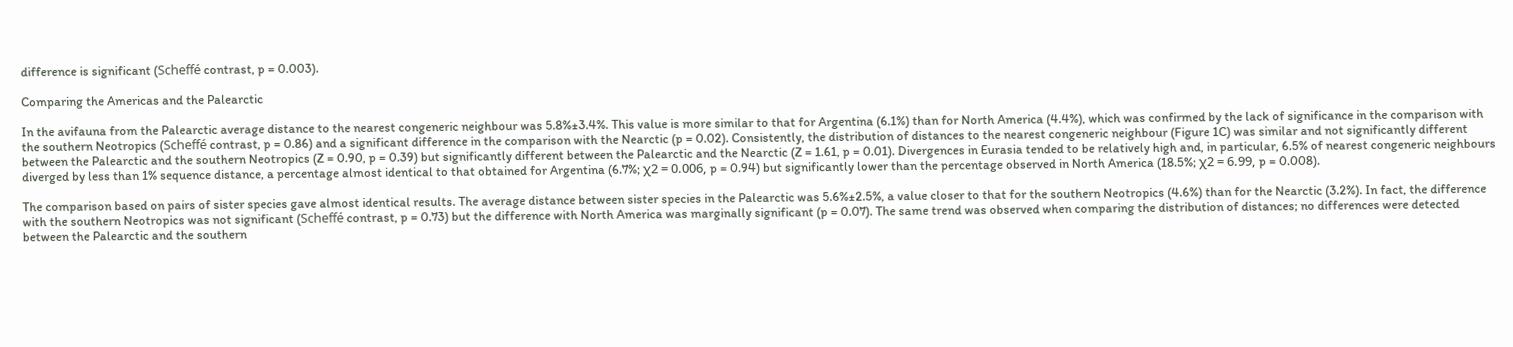difference is significant (Scheffé contrast, p = 0.003).

Comparing the Americas and the Palearctic

In the avifauna from the Palearctic average distance to the nearest congeneric neighbour was 5.8%±3.4%. This value is more similar to that for Argentina (6.1%) than for North America (4.4%), which was confirmed by the lack of significance in the comparison with the southern Neotropics (Scheffé contrast, p = 0.86) and a significant difference in the comparison with the Nearctic (p = 0.02). Consistently, the distribution of distances to the nearest congeneric neighbour (Figure 1C) was similar and not significantly different between the Palearctic and the southern Neotropics (Z = 0.90, p = 0.39) but significantly different between the Palearctic and the Nearctic (Z = 1.61, p = 0.01). Divergences in Eurasia tended to be relatively high and, in particular, 6.5% of nearest congeneric neighbours diverged by less than 1% sequence distance, a percentage almost identical to that obtained for Argentina (6.7%; χ2 = 0.006, p = 0.94) but significantly lower than the percentage observed in North America (18.5%; χ2 = 6.99, p = 0.008).

The comparison based on pairs of sister species gave almost identical results. The average distance between sister species in the Palearctic was 5.6%±2.5%, a value closer to that for the southern Neotropics (4.6%) than for the Nearctic (3.2%). In fact, the difference with the southern Neotropics was not significant (Scheffé contrast, p = 0.73) but the difference with North America was marginally significant (p = 0.07). The same trend was observed when comparing the distribution of distances; no differences were detected between the Palearctic and the southern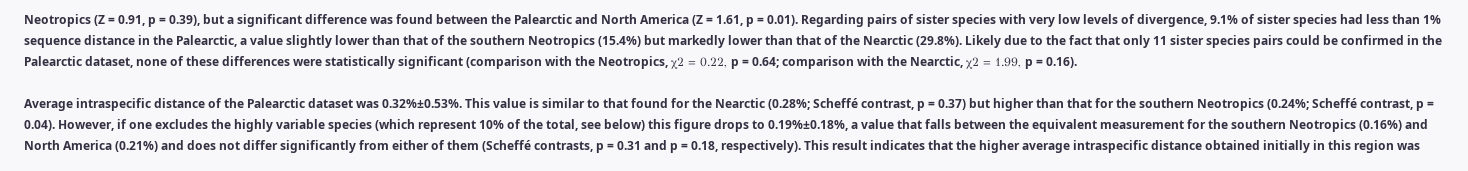Neotropics (Z = 0.91, p = 0.39), but a significant difference was found between the Palearctic and North America (Z = 1.61, p = 0.01). Regarding pairs of sister species with very low levels of divergence, 9.1% of sister species had less than 1% sequence distance in the Palearctic, a value slightly lower than that of the southern Neotropics (15.4%) but markedly lower than that of the Nearctic (29.8%). Likely due to the fact that only 11 sister species pairs could be confirmed in the Palearctic dataset, none of these differences were statistically significant (comparison with the Neotropics, χ2 = 0.22, p = 0.64; comparison with the Nearctic, χ2 = 1.99, p = 0.16).

Average intraspecific distance of the Palearctic dataset was 0.32%±0.53%. This value is similar to that found for the Nearctic (0.28%; Scheffé contrast, p = 0.37) but higher than that for the southern Neotropics (0.24%; Scheffé contrast, p = 0.04). However, if one excludes the highly variable species (which represent 10% of the total, see below) this figure drops to 0.19%±0.18%, a value that falls between the equivalent measurement for the southern Neotropics (0.16%) and North America (0.21%) and does not differ significantly from either of them (Scheffé contrasts, p = 0.31 and p = 0.18, respectively). This result indicates that the higher average intraspecific distance obtained initially in this region was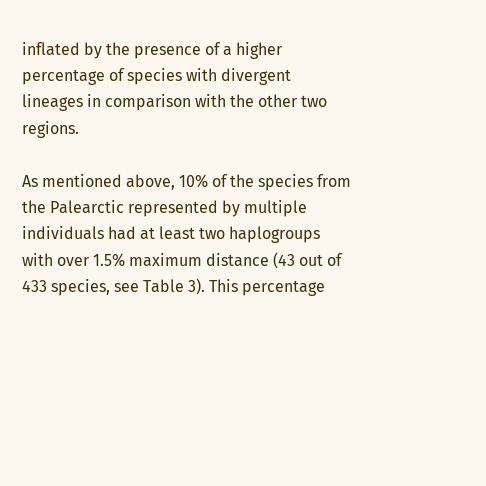inflated by the presence of a higher percentage of species with divergent lineages in comparison with the other two regions.

As mentioned above, 10% of the species from the Palearctic represented by multiple individuals had at least two haplogroups with over 1.5% maximum distance (43 out of 433 species, see Table 3). This percentage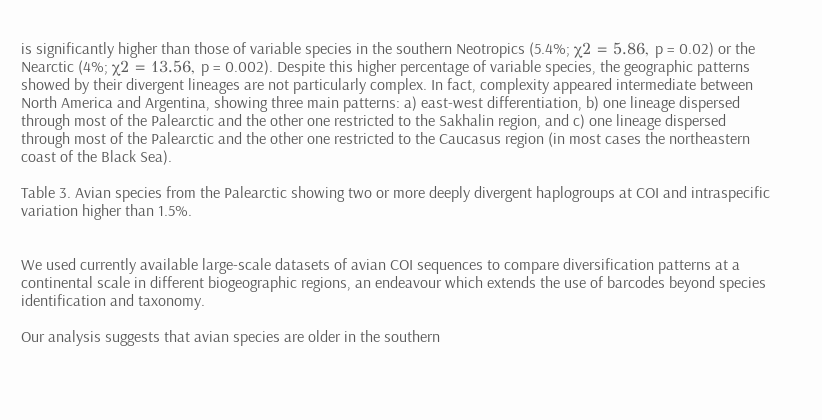is significantly higher than those of variable species in the southern Neotropics (5.4%; χ2 = 5.86, p = 0.02) or the Nearctic (4%; χ2 = 13.56, p = 0.002). Despite this higher percentage of variable species, the geographic patterns showed by their divergent lineages are not particularly complex. In fact, complexity appeared intermediate between North America and Argentina, showing three main patterns: a) east-west differentiation, b) one lineage dispersed through most of the Palearctic and the other one restricted to the Sakhalin region, and c) one lineage dispersed through most of the Palearctic and the other one restricted to the Caucasus region (in most cases the northeastern coast of the Black Sea).

Table 3. Avian species from the Palearctic showing two or more deeply divergent haplogroups at COI and intraspecific variation higher than 1.5%.


We used currently available large-scale datasets of avian COI sequences to compare diversification patterns at a continental scale in different biogeographic regions, an endeavour which extends the use of barcodes beyond species identification and taxonomy.

Our analysis suggests that avian species are older in the southern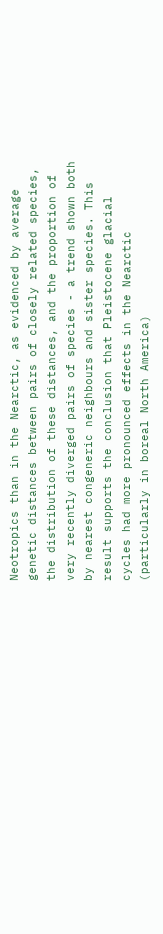Neotropics than in the Nearctic, as evidenced by average genetic distances between pairs of closely related species, the distribution of these distances, and the proportion of very recently diverged pairs of species - a trend shown both by nearest congeneric neighbours and sister species. This result supports the conclusion that Pleistocene glacial cycles had more pronounced effects in the Nearctic (particularly in boreal North America)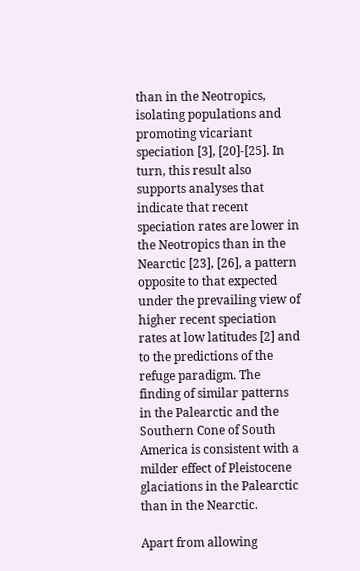than in the Neotropics, isolating populations and promoting vicariant speciation [3], [20]-[25]. In turn, this result also supports analyses that indicate that recent speciation rates are lower in the Neotropics than in the Nearctic [23], [26], a pattern opposite to that expected under the prevailing view of higher recent speciation rates at low latitudes [2] and to the predictions of the refuge paradigm. The finding of similar patterns in the Palearctic and the Southern Cone of South America is consistent with a milder effect of Pleistocene glaciations in the Palearctic than in the Nearctic.

Apart from allowing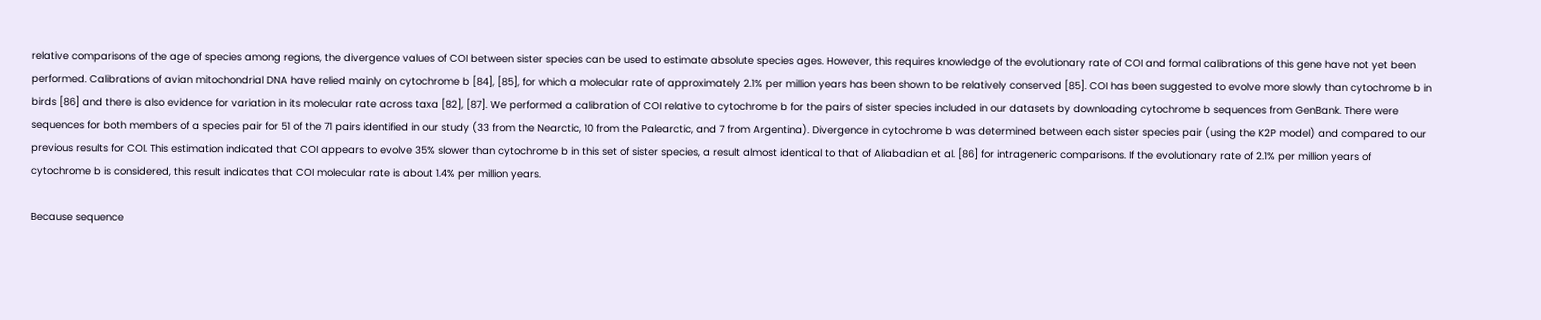relative comparisons of the age of species among regions, the divergence values of COI between sister species can be used to estimate absolute species ages. However, this requires knowledge of the evolutionary rate of COI and formal calibrations of this gene have not yet been performed. Calibrations of avian mitochondrial DNA have relied mainly on cytochrome b [84], [85], for which a molecular rate of approximately 2.1% per million years has been shown to be relatively conserved [85]. COI has been suggested to evolve more slowly than cytochrome b in birds [86] and there is also evidence for variation in its molecular rate across taxa [82], [87]. We performed a calibration of COI relative to cytochrome b for the pairs of sister species included in our datasets by downloading cytochrome b sequences from GenBank. There were sequences for both members of a species pair for 51 of the 71 pairs identified in our study (33 from the Nearctic, 10 from the Palearctic, and 7 from Argentina). Divergence in cytochrome b was determined between each sister species pair (using the K2P model) and compared to our previous results for COI. This estimation indicated that COI appears to evolve 35% slower than cytochrome b in this set of sister species, a result almost identical to that of Aliabadian et al. [86] for intrageneric comparisons. If the evolutionary rate of 2.1% per million years of cytochrome b is considered, this result indicates that COI molecular rate is about 1.4% per million years.

Because sequence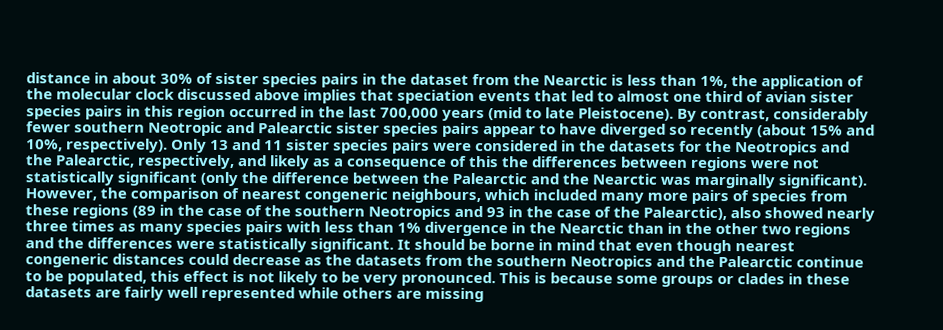distance in about 30% of sister species pairs in the dataset from the Nearctic is less than 1%, the application of the molecular clock discussed above implies that speciation events that led to almost one third of avian sister species pairs in this region occurred in the last 700,000 years (mid to late Pleistocene). By contrast, considerably fewer southern Neotropic and Palearctic sister species pairs appear to have diverged so recently (about 15% and 10%, respectively). Only 13 and 11 sister species pairs were considered in the datasets for the Neotropics and the Palearctic, respectively, and likely as a consequence of this the differences between regions were not statistically significant (only the difference between the Palearctic and the Nearctic was marginally significant). However, the comparison of nearest congeneric neighbours, which included many more pairs of species from these regions (89 in the case of the southern Neotropics and 93 in the case of the Palearctic), also showed nearly three times as many species pairs with less than 1% divergence in the Nearctic than in the other two regions and the differences were statistically significant. It should be borne in mind that even though nearest congeneric distances could decrease as the datasets from the southern Neotropics and the Palearctic continue to be populated, this effect is not likely to be very pronounced. This is because some groups or clades in these datasets are fairly well represented while others are missing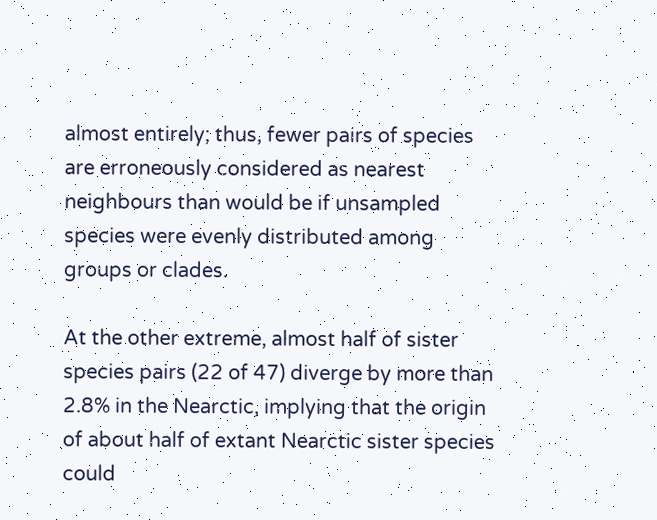almost entirely; thus, fewer pairs of species are erroneously considered as nearest neighbours than would be if unsampled species were evenly distributed among groups or clades.

At the other extreme, almost half of sister species pairs (22 of 47) diverge by more than 2.8% in the Nearctic, implying that the origin of about half of extant Nearctic sister species could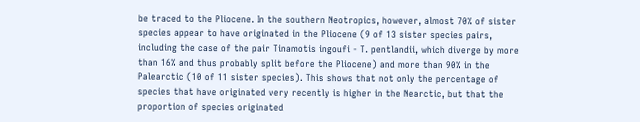be traced to the Pliocene. In the southern Neotropics, however, almost 70% of sister species appear to have originated in the Pliocene (9 of 13 sister species pairs, including the case of the pair Tinamotis ingoufi - T. pentlandii, which diverge by more than 16% and thus probably split before the Pliocene) and more than 90% in the Palearctic (10 of 11 sister species). This shows that not only the percentage of species that have originated very recently is higher in the Nearctic, but that the proportion of species originated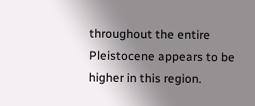throughout the entire Pleistocene appears to be higher in this region.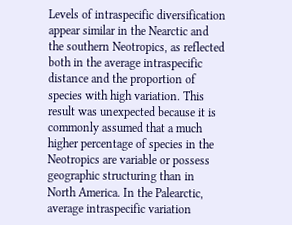Levels of intraspecific diversification appear similar in the Nearctic and the southern Neotropics, as reflected both in the average intraspecific distance and the proportion of species with high variation. This result was unexpected because it is commonly assumed that a much higher percentage of species in the Neotropics are variable or possess geographic structuring than in North America. In the Palearctic, average intraspecific variation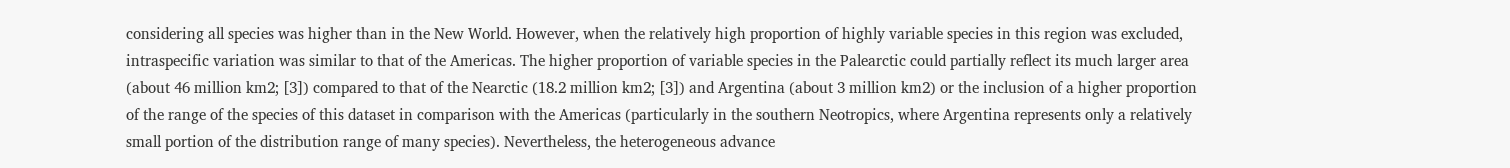considering all species was higher than in the New World. However, when the relatively high proportion of highly variable species in this region was excluded, intraspecific variation was similar to that of the Americas. The higher proportion of variable species in the Palearctic could partially reflect its much larger area (about 46 million km2; [3]) compared to that of the Nearctic (18.2 million km2; [3]) and Argentina (about 3 million km2) or the inclusion of a higher proportion of the range of the species of this dataset in comparison with the Americas (particularly in the southern Neotropics, where Argentina represents only a relatively small portion of the distribution range of many species). Nevertheless, the heterogeneous advance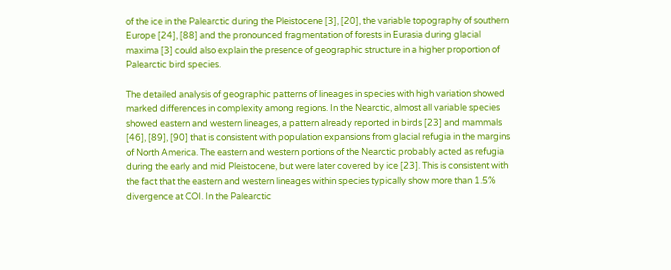of the ice in the Palearctic during the Pleistocene [3], [20], the variable topography of southern Europe [24], [88] and the pronounced fragmentation of forests in Eurasia during glacial maxima [3] could also explain the presence of geographic structure in a higher proportion of Palearctic bird species.

The detailed analysis of geographic patterns of lineages in species with high variation showed marked differences in complexity among regions. In the Nearctic, almost all variable species showed eastern and western lineages, a pattern already reported in birds [23] and mammals [46], [89], [90] that is consistent with population expansions from glacial refugia in the margins of North America. The eastern and western portions of the Nearctic probably acted as refugia during the early and mid Pleistocene, but were later covered by ice [23]. This is consistent with the fact that the eastern and western lineages within species typically show more than 1.5% divergence at COI. In the Palearctic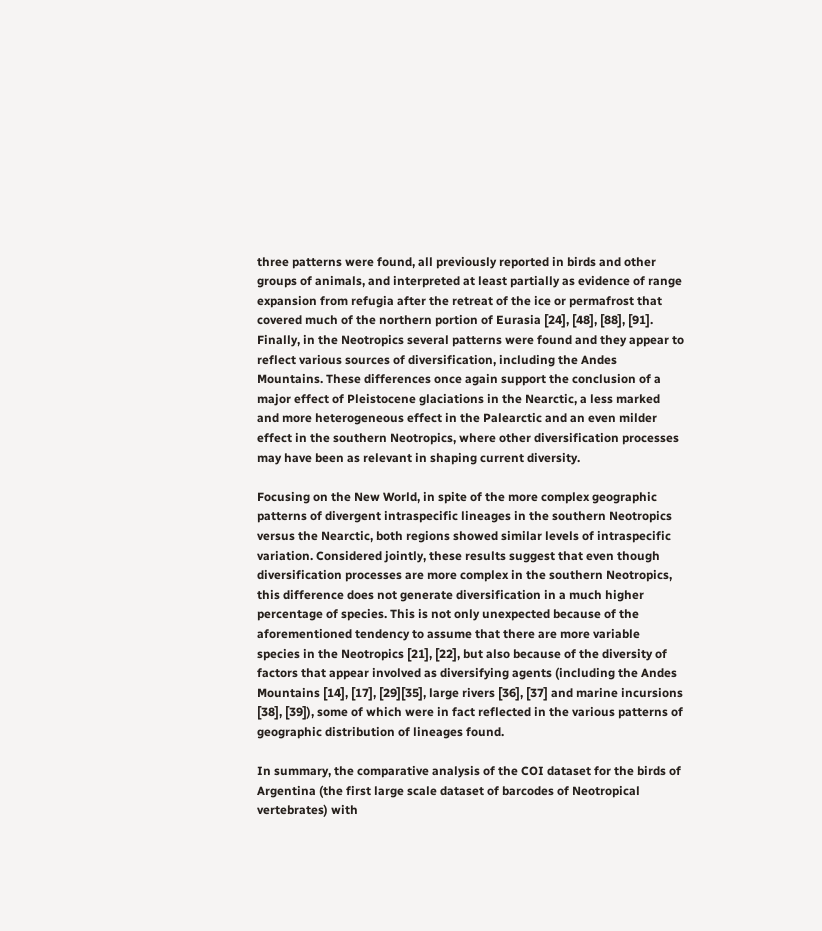three patterns were found, all previously reported in birds and other groups of animals, and interpreted at least partially as evidence of range expansion from refugia after the retreat of the ice or permafrost that covered much of the northern portion of Eurasia [24], [48], [88], [91]. Finally, in the Neotropics several patterns were found and they appear to reflect various sources of diversification, including the Andes Mountains. These differences once again support the conclusion of a major effect of Pleistocene glaciations in the Nearctic, a less marked and more heterogeneous effect in the Palearctic and an even milder effect in the southern Neotropics, where other diversification processes may have been as relevant in shaping current diversity.

Focusing on the New World, in spite of the more complex geographic patterns of divergent intraspecific lineages in the southern Neotropics versus the Nearctic, both regions showed similar levels of intraspecific variation. Considered jointly, these results suggest that even though diversification processes are more complex in the southern Neotropics, this difference does not generate diversification in a much higher percentage of species. This is not only unexpected because of the aforementioned tendency to assume that there are more variable species in the Neotropics [21], [22], but also because of the diversity of factors that appear involved as diversifying agents (including the Andes Mountains [14], [17], [29][35], large rivers [36], [37] and marine incursions [38], [39]), some of which were in fact reflected in the various patterns of geographic distribution of lineages found.

In summary, the comparative analysis of the COI dataset for the birds of Argentina (the first large scale dataset of barcodes of Neotropical vertebrates) with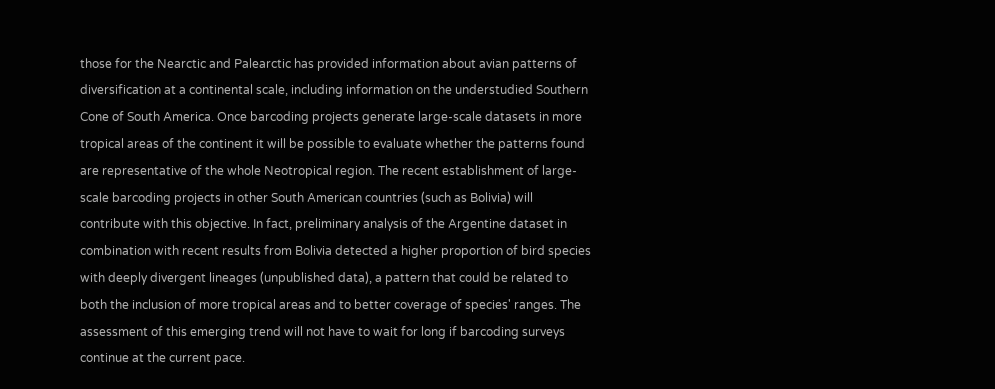those for the Nearctic and Palearctic has provided information about avian patterns of diversification at a continental scale, including information on the understudied Southern Cone of South America. Once barcoding projects generate large-scale datasets in more tropical areas of the continent it will be possible to evaluate whether the patterns found are representative of the whole Neotropical region. The recent establishment of large-scale barcoding projects in other South American countries (such as Bolivia) will contribute with this objective. In fact, preliminary analysis of the Argentine dataset in combination with recent results from Bolivia detected a higher proportion of bird species with deeply divergent lineages (unpublished data), a pattern that could be related to both the inclusion of more tropical areas and to better coverage of species' ranges. The assessment of this emerging trend will not have to wait for long if barcoding surveys continue at the current pace.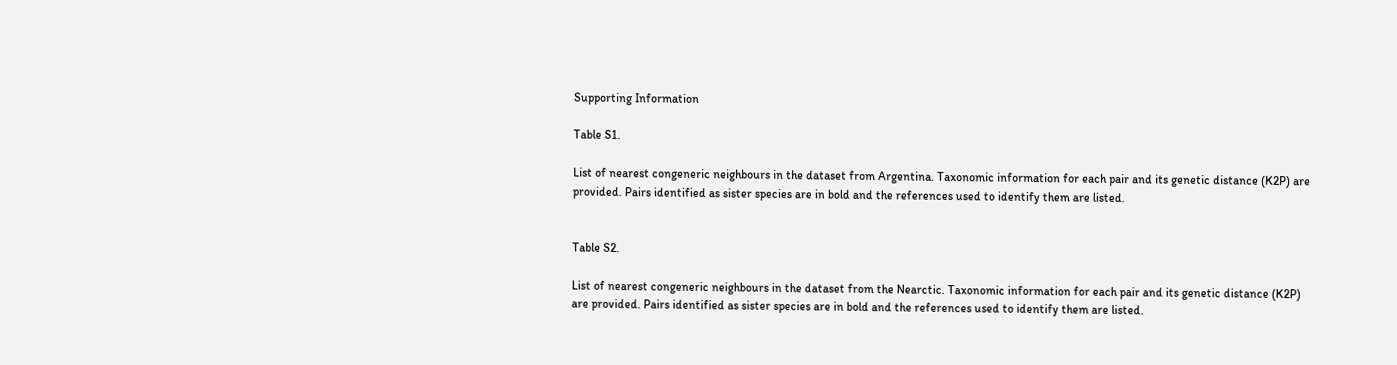Supporting Information

Table S1.

List of nearest congeneric neighbours in the dataset from Argentina. Taxonomic information for each pair and its genetic distance (K2P) are provided. Pairs identified as sister species are in bold and the references used to identify them are listed.


Table S2.

List of nearest congeneric neighbours in the dataset from the Nearctic. Taxonomic information for each pair and its genetic distance (K2P) are provided. Pairs identified as sister species are in bold and the references used to identify them are listed.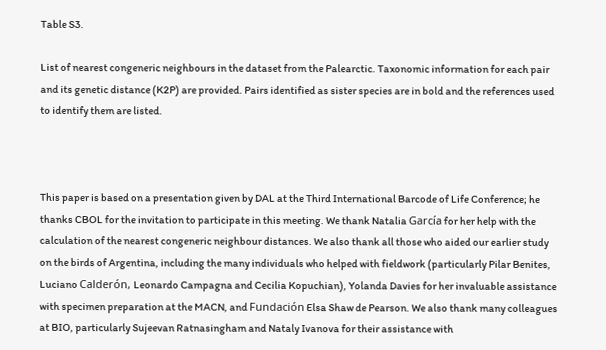Table S3.

List of nearest congeneric neighbours in the dataset from the Palearctic. Taxonomic information for each pair and its genetic distance (K2P) are provided. Pairs identified as sister species are in bold and the references used to identify them are listed.



This paper is based on a presentation given by DAL at the Third International Barcode of Life Conference; he thanks CBOL for the invitation to participate in this meeting. We thank Natalia García for her help with the calculation of the nearest congeneric neighbour distances. We also thank all those who aided our earlier study on the birds of Argentina, including the many individuals who helped with fieldwork (particularly Pilar Benites, Luciano Calderón, Leonardo Campagna and Cecilia Kopuchian), Yolanda Davies for her invaluable assistance with specimen preparation at the MACN, and Fundación Elsa Shaw de Pearson. We also thank many colleagues at BIO, particularly Sujeevan Ratnasingham and Nataly Ivanova for their assistance with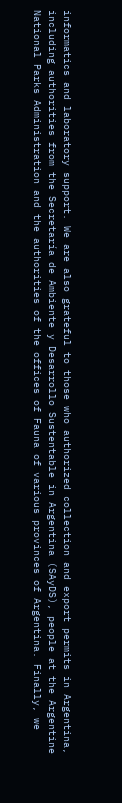informatics and laboratory support. We are also grateful to those who authorized collection and export permits in Argentina, including authorities from the Secretaría de Ambiente y Desarrollo Sustentable in Argentina (SAyDS), people at the Argentine National Parks Administration and the authorities of the offices of Fauna of various provinces of Argentina. Finally, we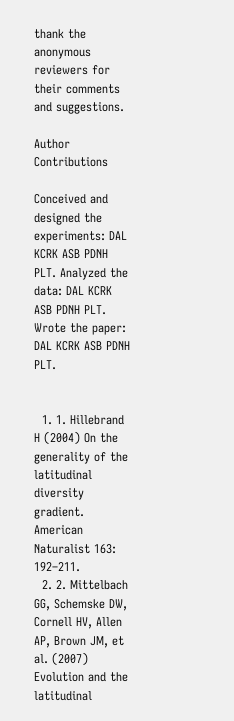thank the anonymous reviewers for their comments and suggestions.

Author Contributions

Conceived and designed the experiments: DAL KCRK ASB PDNH PLT. Analyzed the data: DAL KCRK ASB PDNH PLT. Wrote the paper: DAL KCRK ASB PDNH PLT.


  1. 1. Hillebrand H (2004) On the generality of the latitudinal diversity gradient. American Naturalist 163: 192–211.
  2. 2. Mittelbach GG, Schemske DW, Cornell HV, Allen AP, Brown JM, et al. (2007) Evolution and the latitudinal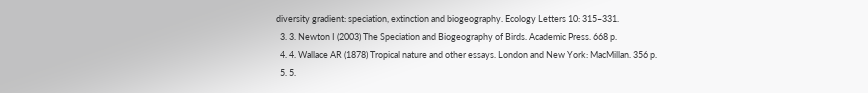diversity gradient: speciation, extinction and biogeography. Ecology Letters 10: 315–331.
  3. 3. Newton I (2003) The Speciation and Biogeography of Birds. Academic Press. 668 p.
  4. 4. Wallace AR (1878) Tropical nature and other essays. London and New York: MacMillan. 356 p.
  5. 5.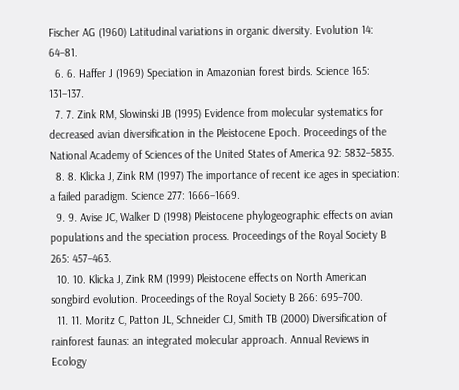Fischer AG (1960) Latitudinal variations in organic diversity. Evolution 14: 64–81.
  6. 6. Haffer J (1969) Speciation in Amazonian forest birds. Science 165: 131–137.
  7. 7. Zink RM, Slowinski JB (1995) Evidence from molecular systematics for decreased avian diversification in the Pleistocene Epoch. Proceedings of the National Academy of Sciences of the United States of America 92: 5832–5835.
  8. 8. Klicka J, Zink RM (1997) The importance of recent ice ages in speciation: a failed paradigm. Science 277: 1666–1669.
  9. 9. Avise JC, Walker D (1998) Pleistocene phylogeographic effects on avian populations and the speciation process. Proceedings of the Royal Society B 265: 457–463.
  10. 10. Klicka J, Zink RM (1999) Pleistocene effects on North American songbird evolution. Proceedings of the Royal Society B 266: 695–700.
  11. 11. Moritz C, Patton JL, Schneider CJ, Smith TB (2000) Diversification of rainforest faunas: an integrated molecular approach. Annual Reviews in Ecology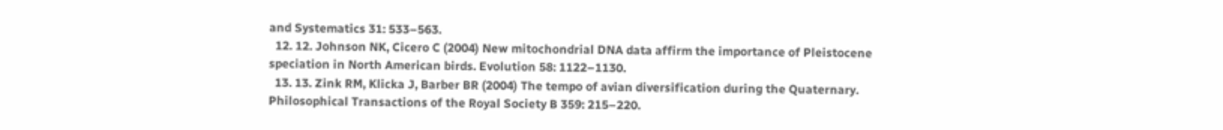and Systematics 31: 533–563.
  12. 12. Johnson NK, Cicero C (2004) New mitochondrial DNA data affirm the importance of Pleistocene speciation in North American birds. Evolution 58: 1122–1130.
  13. 13. Zink RM, Klicka J, Barber BR (2004) The tempo of avian diversification during the Quaternary. Philosophical Transactions of the Royal Society B 359: 215–220.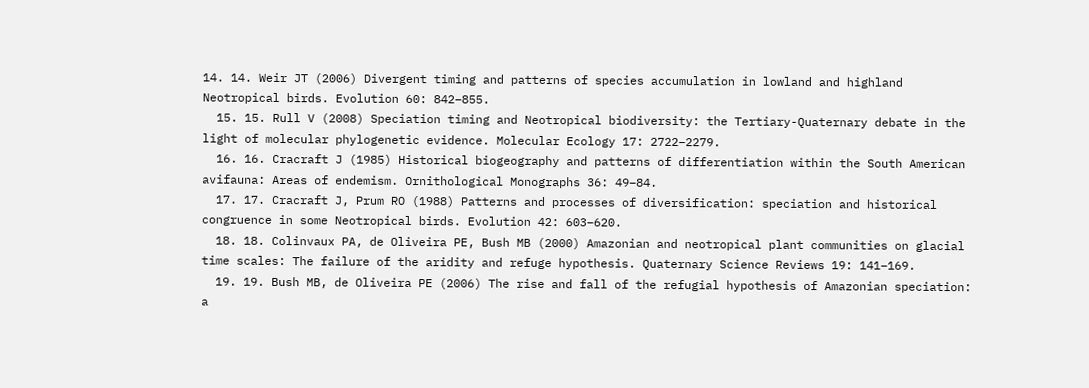14. 14. Weir JT (2006) Divergent timing and patterns of species accumulation in lowland and highland Neotropical birds. Evolution 60: 842–855.
  15. 15. Rull V (2008) Speciation timing and Neotropical biodiversity: the Tertiary-Quaternary debate in the light of molecular phylogenetic evidence. Molecular Ecology 17: 2722–2279.
  16. 16. Cracraft J (1985) Historical biogeography and patterns of differentiation within the South American avifauna: Areas of endemism. Ornithological Monographs 36: 49–84.
  17. 17. Cracraft J, Prum RO (1988) Patterns and processes of diversification: speciation and historical congruence in some Neotropical birds. Evolution 42: 603–620.
  18. 18. Colinvaux PA, de Oliveira PE, Bush MB (2000) Amazonian and neotropical plant communities on glacial time scales: The failure of the aridity and refuge hypothesis. Quaternary Science Reviews 19: 141–169.
  19. 19. Bush MB, de Oliveira PE (2006) The rise and fall of the refugial hypothesis of Amazonian speciation: a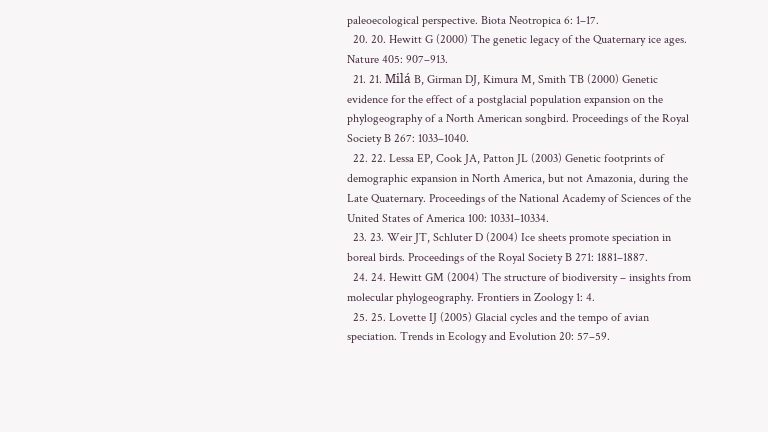paleoecological perspective. Biota Neotropica 6: 1–17.
  20. 20. Hewitt G (2000) The genetic legacy of the Quaternary ice ages. Nature 405: 907–913.
  21. 21. Milá B, Girman DJ, Kimura M, Smith TB (2000) Genetic evidence for the effect of a postglacial population expansion on the phylogeography of a North American songbird. Proceedings of the Royal Society B 267: 1033–1040.
  22. 22. Lessa EP, Cook JA, Patton JL (2003) Genetic footprints of demographic expansion in North America, but not Amazonia, during the Late Quaternary. Proceedings of the National Academy of Sciences of the United States of America 100: 10331–10334.
  23. 23. Weir JT, Schluter D (2004) Ice sheets promote speciation in boreal birds. Proceedings of the Royal Society B 271: 1881–1887.
  24. 24. Hewitt GM (2004) The structure of biodiversity – insights from molecular phylogeography. Frontiers in Zoology 1: 4.
  25. 25. Lovette IJ (2005) Glacial cycles and the tempo of avian speciation. Trends in Ecology and Evolution 20: 57–59.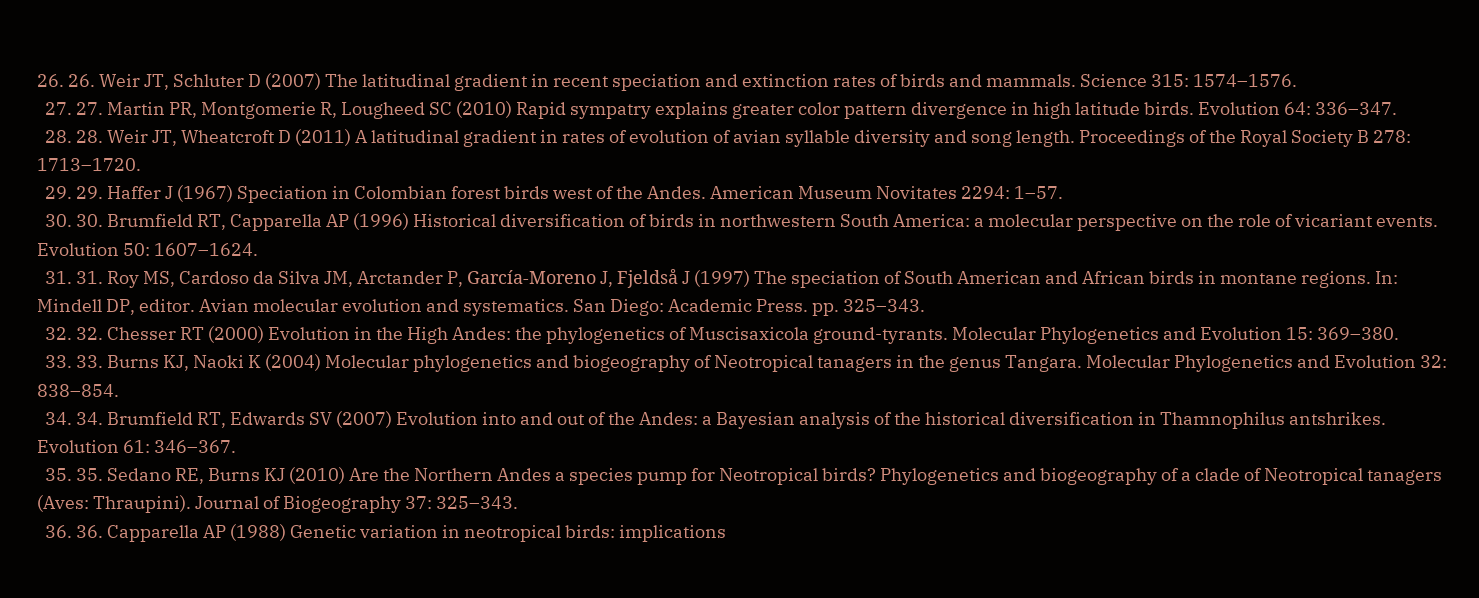26. 26. Weir JT, Schluter D (2007) The latitudinal gradient in recent speciation and extinction rates of birds and mammals. Science 315: 1574–1576.
  27. 27. Martin PR, Montgomerie R, Lougheed SC (2010) Rapid sympatry explains greater color pattern divergence in high latitude birds. Evolution 64: 336–347.
  28. 28. Weir JT, Wheatcroft D (2011) A latitudinal gradient in rates of evolution of avian syllable diversity and song length. Proceedings of the Royal Society B 278: 1713–1720.
  29. 29. Haffer J (1967) Speciation in Colombian forest birds west of the Andes. American Museum Novitates 2294: 1–57.
  30. 30. Brumfield RT, Capparella AP (1996) Historical diversification of birds in northwestern South America: a molecular perspective on the role of vicariant events. Evolution 50: 1607–1624.
  31. 31. Roy MS, Cardoso da Silva JM, Arctander P, García-Moreno J, Fjeldså J (1997) The speciation of South American and African birds in montane regions. In: Mindell DP, editor. Avian molecular evolution and systematics. San Diego: Academic Press. pp. 325–343.
  32. 32. Chesser RT (2000) Evolution in the High Andes: the phylogenetics of Muscisaxicola ground-tyrants. Molecular Phylogenetics and Evolution 15: 369–380.
  33. 33. Burns KJ, Naoki K (2004) Molecular phylogenetics and biogeography of Neotropical tanagers in the genus Tangara. Molecular Phylogenetics and Evolution 32: 838–854.
  34. 34. Brumfield RT, Edwards SV (2007) Evolution into and out of the Andes: a Bayesian analysis of the historical diversification in Thamnophilus antshrikes. Evolution 61: 346–367.
  35. 35. Sedano RE, Burns KJ (2010) Are the Northern Andes a species pump for Neotropical birds? Phylogenetics and biogeography of a clade of Neotropical tanagers (Aves: Thraupini). Journal of Biogeography 37: 325–343.
  36. 36. Capparella AP (1988) Genetic variation in neotropical birds: implications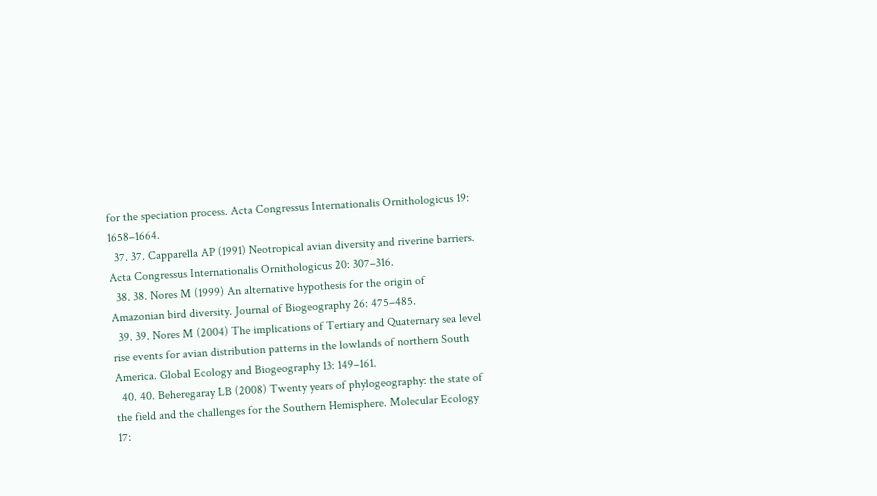for the speciation process. Acta Congressus Internationalis Ornithologicus 19: 1658–1664.
  37. 37. Capparella AP (1991) Neotropical avian diversity and riverine barriers. Acta Congressus Internationalis Ornithologicus 20: 307–316.
  38. 38. Nores M (1999) An alternative hypothesis for the origin of Amazonian bird diversity. Journal of Biogeography 26: 475–485.
  39. 39. Nores M (2004) The implications of Tertiary and Quaternary sea level rise events for avian distribution patterns in the lowlands of northern South America. Global Ecology and Biogeography 13: 149–161.
  40. 40. Beheregaray LB (2008) Twenty years of phylogeography: the state of the field and the challenges for the Southern Hemisphere. Molecular Ecology 17: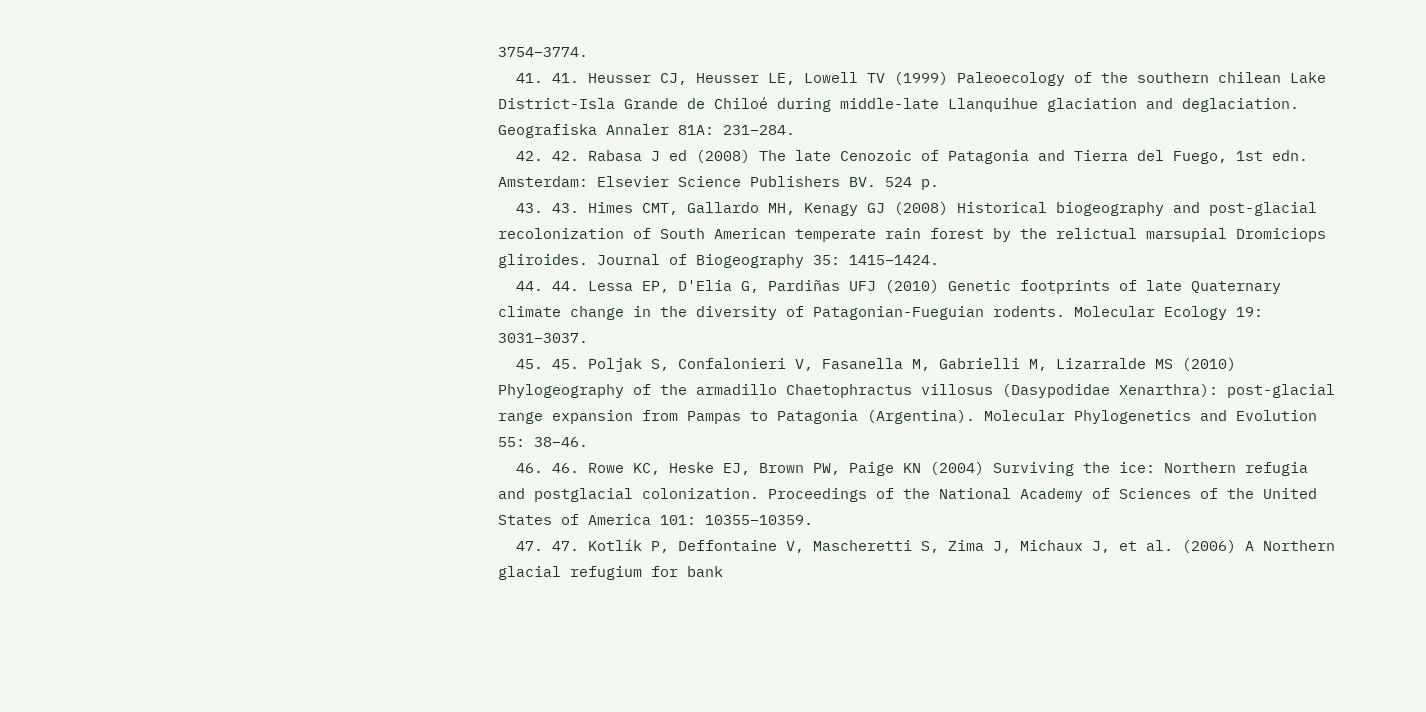3754–3774.
  41. 41. Heusser CJ, Heusser LE, Lowell TV (1999) Paleoecology of the southern chilean Lake District-Isla Grande de Chiloé during middle-late Llanquihue glaciation and deglaciation. Geografiska Annaler 81A: 231–284.
  42. 42. Rabasa J ed (2008) The late Cenozoic of Patagonia and Tierra del Fuego, 1st edn. Amsterdam: Elsevier Science Publishers BV. 524 p.
  43. 43. Himes CMT, Gallardo MH, Kenagy GJ (2008) Historical biogeography and post-glacial recolonization of South American temperate rain forest by the relictual marsupial Dromiciops gliroides. Journal of Biogeography 35: 1415–1424.
  44. 44. Lessa EP, D'Elia G, Pardiñas UFJ (2010) Genetic footprints of late Quaternary climate change in the diversity of Patagonian-Fueguian rodents. Molecular Ecology 19: 3031–3037.
  45. 45. Poljak S, Confalonieri V, Fasanella M, Gabrielli M, Lizarralde MS (2010) Phylogeography of the armadillo Chaetophractus villosus (Dasypodidae Xenarthra): post-glacial range expansion from Pampas to Patagonia (Argentina). Molecular Phylogenetics and Evolution 55: 38–46.
  46. 46. Rowe KC, Heske EJ, Brown PW, Paige KN (2004) Surviving the ice: Northern refugia and postglacial colonization. Proceedings of the National Academy of Sciences of the United States of America 101: 10355–10359.
  47. 47. Kotlík P, Deffontaine V, Mascheretti S, Zima J, Michaux J, et al. (2006) A Northern glacial refugium for bank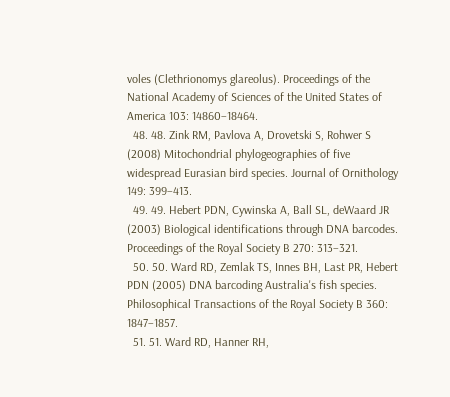voles (Clethrionomys glareolus). Proceedings of the National Academy of Sciences of the United States of America 103: 14860–18464.
  48. 48. Zink RM, Pavlova A, Drovetski S, Rohwer S (2008) Mitochondrial phylogeographies of five widespread Eurasian bird species. Journal of Ornithology 149: 399–413.
  49. 49. Hebert PDN, Cywinska A, Ball SL, deWaard JR (2003) Biological identifications through DNA barcodes. Proceedings of the Royal Society B 270: 313–321.
  50. 50. Ward RD, Zemlak TS, Innes BH, Last PR, Hebert PDN (2005) DNA barcoding Australia's fish species. Philosophical Transactions of the Royal Society B 360: 1847–1857.
  51. 51. Ward RD, Hanner RH,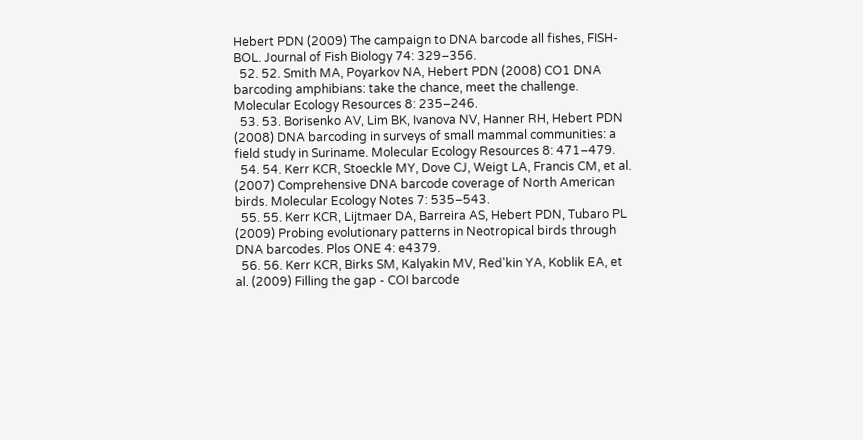Hebert PDN (2009) The campaign to DNA barcode all fishes, FISH-BOL. Journal of Fish Biology 74: 329–356.
  52. 52. Smith MA, Poyarkov NA, Hebert PDN (2008) CO1 DNA barcoding amphibians: take the chance, meet the challenge. Molecular Ecology Resources 8: 235–246.
  53. 53. Borisenko AV, Lim BK, Ivanova NV, Hanner RH, Hebert PDN (2008) DNA barcoding in surveys of small mammal communities: a field study in Suriname. Molecular Ecology Resources 8: 471–479.
  54. 54. Kerr KCR, Stoeckle MY, Dove CJ, Weigt LA, Francis CM, et al. (2007) Comprehensive DNA barcode coverage of North American birds. Molecular Ecology Notes 7: 535–543.
  55. 55. Kerr KCR, Lijtmaer DA, Barreira AS, Hebert PDN, Tubaro PL (2009) Probing evolutionary patterns in Neotropical birds through DNA barcodes. Plos ONE 4: e4379.
  56. 56. Kerr KCR, Birks SM, Kalyakin MV, Red'kin YA, Koblik EA, et al. (2009) Filling the gap - COI barcode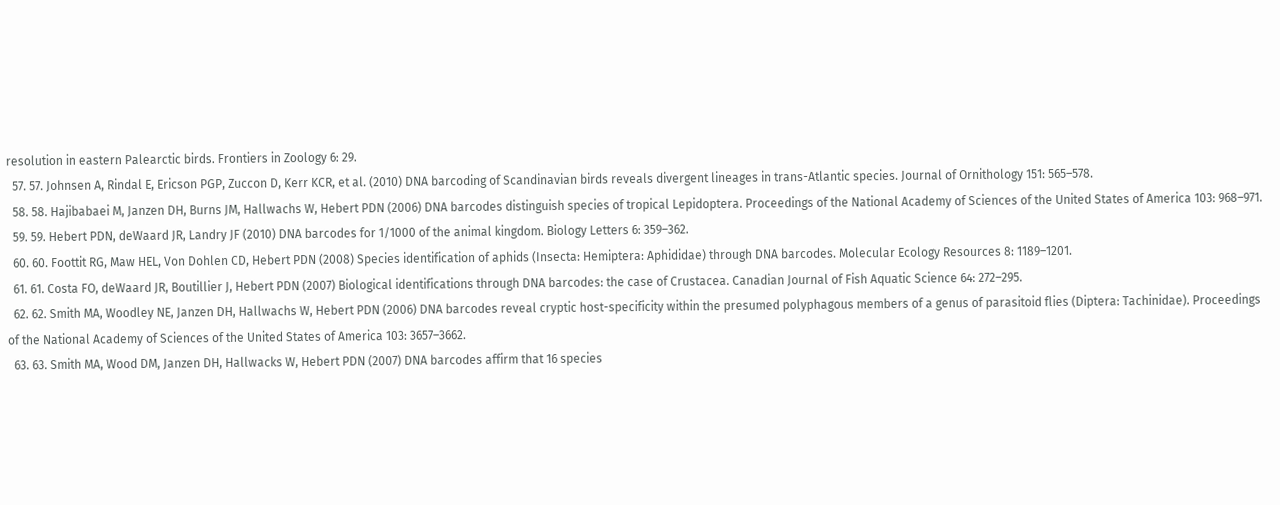resolution in eastern Palearctic birds. Frontiers in Zoology 6: 29.
  57. 57. Johnsen A, Rindal E, Ericson PGP, Zuccon D, Kerr KCR, et al. (2010) DNA barcoding of Scandinavian birds reveals divergent lineages in trans-Atlantic species. Journal of Ornithology 151: 565–578.
  58. 58. Hajibabaei M, Janzen DH, Burns JM, Hallwachs W, Hebert PDN (2006) DNA barcodes distinguish species of tropical Lepidoptera. Proceedings of the National Academy of Sciences of the United States of America 103: 968–971.
  59. 59. Hebert PDN, deWaard JR, Landry JF (2010) DNA barcodes for 1/1000 of the animal kingdom. Biology Letters 6: 359–362.
  60. 60. Foottit RG, Maw HEL, Von Dohlen CD, Hebert PDN (2008) Species identification of aphids (Insecta: Hemiptera: Aphididae) through DNA barcodes. Molecular Ecology Resources 8: 1189–1201.
  61. 61. Costa FO, deWaard JR, Boutillier J, Hebert PDN (2007) Biological identifications through DNA barcodes: the case of Crustacea. Canadian Journal of Fish Aquatic Science 64: 272–295.
  62. 62. Smith MA, Woodley NE, Janzen DH, Hallwachs W, Hebert PDN (2006) DNA barcodes reveal cryptic host-specificity within the presumed polyphagous members of a genus of parasitoid flies (Diptera: Tachinidae). Proceedings of the National Academy of Sciences of the United States of America 103: 3657–3662.
  63. 63. Smith MA, Wood DM, Janzen DH, Hallwacks W, Hebert PDN (2007) DNA barcodes affirm that 16 species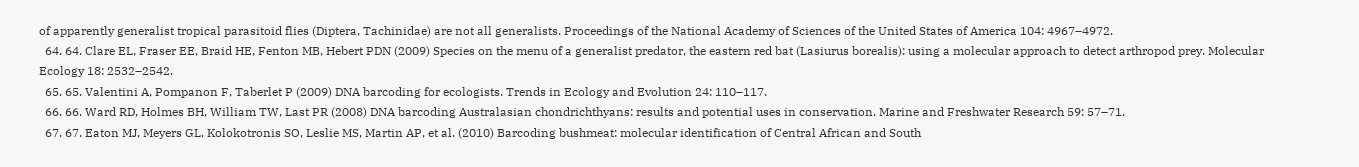of apparently generalist tropical parasitoid flies (Diptera, Tachinidae) are not all generalists. Proceedings of the National Academy of Sciences of the United States of America 104: 4967–4972.
  64. 64. Clare EL, Fraser EE, Braid HE, Fenton MB, Hebert PDN (2009) Species on the menu of a generalist predator, the eastern red bat (Lasiurus borealis): using a molecular approach to detect arthropod prey. Molecular Ecology 18: 2532–2542.
  65. 65. Valentini A, Pompanon F, Taberlet P (2009) DNA barcoding for ecologists. Trends in Ecology and Evolution 24: 110–117.
  66. 66. Ward RD, Holmes BH, William TW, Last PR (2008) DNA barcoding Australasian chondrichthyans: results and potential uses in conservation. Marine and Freshwater Research 59: 57–71.
  67. 67. Eaton MJ, Meyers GL, Kolokotronis SO, Leslie MS, Martin AP, et al. (2010) Barcoding bushmeat: molecular identification of Central African and South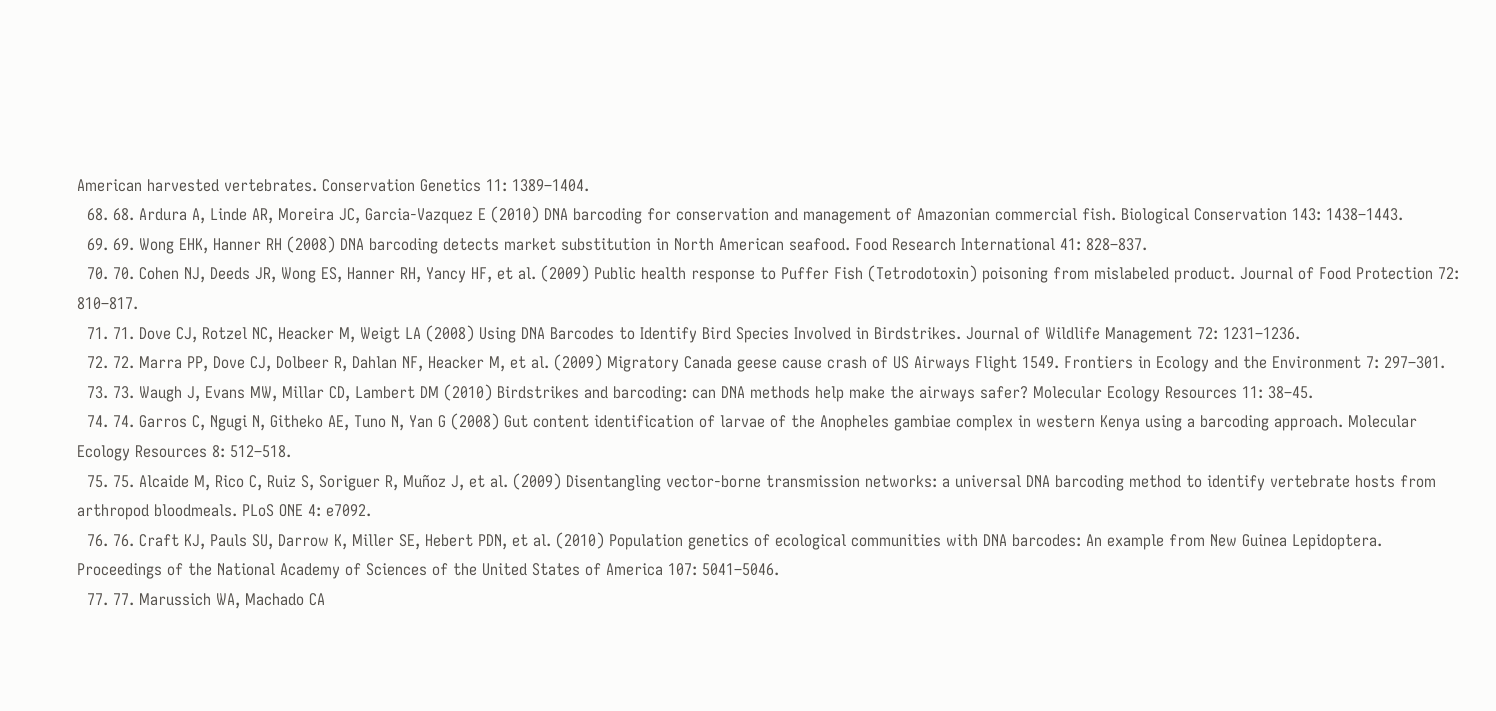American harvested vertebrates. Conservation Genetics 11: 1389–1404.
  68. 68. Ardura A, Linde AR, Moreira JC, Garcia-Vazquez E (2010) DNA barcoding for conservation and management of Amazonian commercial fish. Biological Conservation 143: 1438–1443.
  69. 69. Wong EHK, Hanner RH (2008) DNA barcoding detects market substitution in North American seafood. Food Research International 41: 828–837.
  70. 70. Cohen NJ, Deeds JR, Wong ES, Hanner RH, Yancy HF, et al. (2009) Public health response to Puffer Fish (Tetrodotoxin) poisoning from mislabeled product. Journal of Food Protection 72: 810–817.
  71. 71. Dove CJ, Rotzel NC, Heacker M, Weigt LA (2008) Using DNA Barcodes to Identify Bird Species Involved in Birdstrikes. Journal of Wildlife Management 72: 1231–1236.
  72. 72. Marra PP, Dove CJ, Dolbeer R, Dahlan NF, Heacker M, et al. (2009) Migratory Canada geese cause crash of US Airways Flight 1549. Frontiers in Ecology and the Environment 7: 297–301.
  73. 73. Waugh J, Evans MW, Millar CD, Lambert DM (2010) Birdstrikes and barcoding: can DNA methods help make the airways safer? Molecular Ecology Resources 11: 38–45.
  74. 74. Garros C, Ngugi N, Githeko AE, Tuno N, Yan G (2008) Gut content identification of larvae of the Anopheles gambiae complex in western Kenya using a barcoding approach. Molecular Ecology Resources 8: 512–518.
  75. 75. Alcaide M, Rico C, Ruiz S, Soriguer R, Muñoz J, et al. (2009) Disentangling vector-borne transmission networks: a universal DNA barcoding method to identify vertebrate hosts from arthropod bloodmeals. PLoS ONE 4: e7092.
  76. 76. Craft KJ, Pauls SU, Darrow K, Miller SE, Hebert PDN, et al. (2010) Population genetics of ecological communities with DNA barcodes: An example from New Guinea Lepidoptera. Proceedings of the National Academy of Sciences of the United States of America 107: 5041–5046.
  77. 77. Marussich WA, Machado CA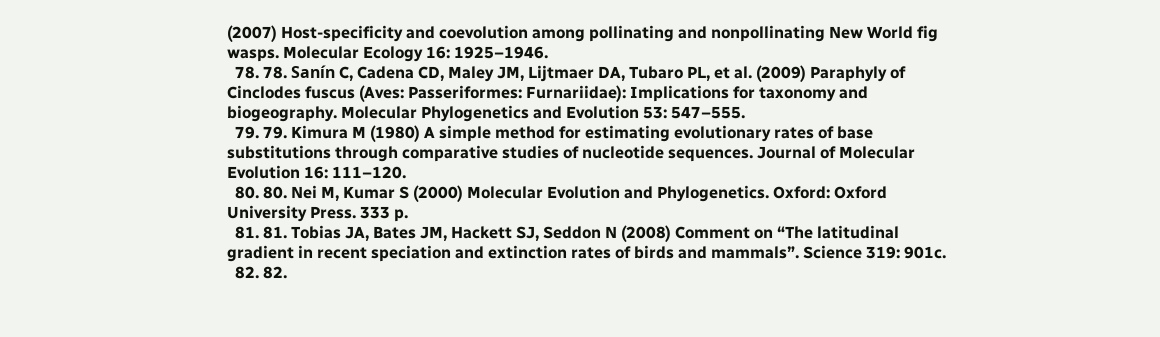(2007) Host-specificity and coevolution among pollinating and nonpollinating New World fig wasps. Molecular Ecology 16: 1925–1946.
  78. 78. Sanín C, Cadena CD, Maley JM, Lijtmaer DA, Tubaro PL, et al. (2009) Paraphyly of Cinclodes fuscus (Aves: Passeriformes: Furnariidae): Implications for taxonomy and biogeography. Molecular Phylogenetics and Evolution 53: 547–555.
  79. 79. Kimura M (1980) A simple method for estimating evolutionary rates of base substitutions through comparative studies of nucleotide sequences. Journal of Molecular Evolution 16: 111–120.
  80. 80. Nei M, Kumar S (2000) Molecular Evolution and Phylogenetics. Oxford: Oxford University Press. 333 p.
  81. 81. Tobias JA, Bates JM, Hackett SJ, Seddon N (2008) Comment on “The latitudinal gradient in recent speciation and extinction rates of birds and mammals”. Science 319: 901c.
  82. 82.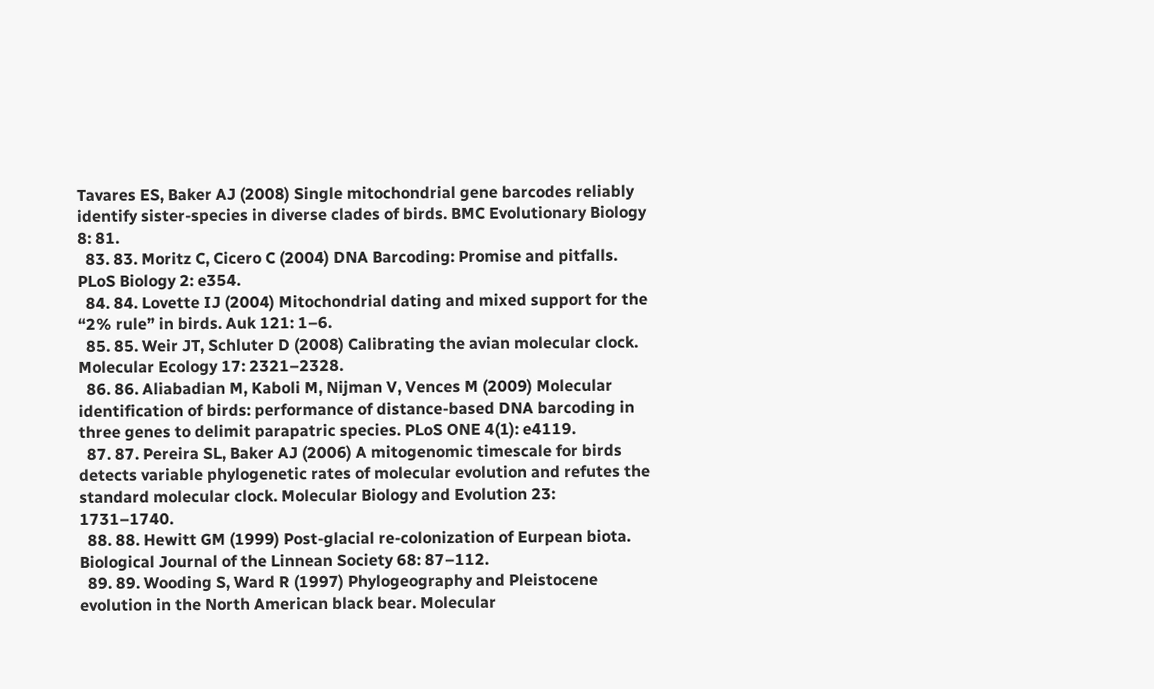Tavares ES, Baker AJ (2008) Single mitochondrial gene barcodes reliably identify sister-species in diverse clades of birds. BMC Evolutionary Biology 8: 81.
  83. 83. Moritz C, Cicero C (2004) DNA Barcoding: Promise and pitfalls. PLoS Biology 2: e354.
  84. 84. Lovette IJ (2004) Mitochondrial dating and mixed support for the “2% rule” in birds. Auk 121: 1–6.
  85. 85. Weir JT, Schluter D (2008) Calibrating the avian molecular clock. Molecular Ecology 17: 2321–2328.
  86. 86. Aliabadian M, Kaboli M, Nijman V, Vences M (2009) Molecular identification of birds: performance of distance-based DNA barcoding in three genes to delimit parapatric species. PLoS ONE 4(1): e4119.
  87. 87. Pereira SL, Baker AJ (2006) A mitogenomic timescale for birds detects variable phylogenetic rates of molecular evolution and refutes the standard molecular clock. Molecular Biology and Evolution 23: 1731–1740.
  88. 88. Hewitt GM (1999) Post-glacial re-colonization of Eurpean biota. Biological Journal of the Linnean Society 68: 87–112.
  89. 89. Wooding S, Ward R (1997) Phylogeography and Pleistocene evolution in the North American black bear. Molecular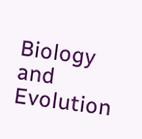Biology and Evolution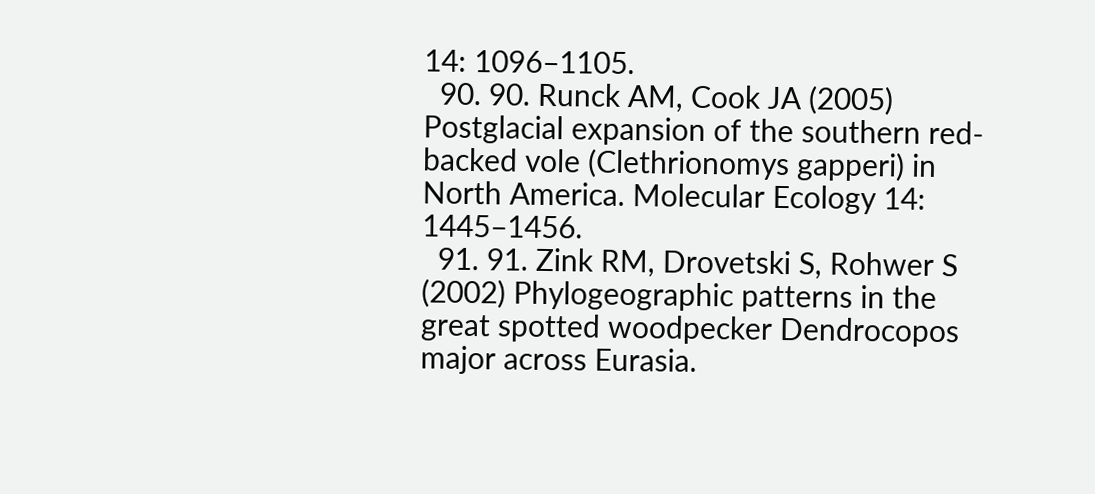14: 1096–1105.
  90. 90. Runck AM, Cook JA (2005) Postglacial expansion of the southern red-backed vole (Clethrionomys gapperi) in North America. Molecular Ecology 14: 1445–1456.
  91. 91. Zink RM, Drovetski S, Rohwer S (2002) Phylogeographic patterns in the great spotted woodpecker Dendrocopos major across Eurasia.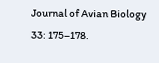Journal of Avian Biology 33: 175–178.